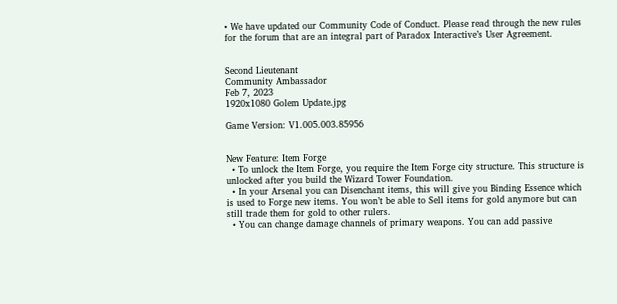• We have updated our Community Code of Conduct. Please read through the new rules for the forum that are an integral part of Paradox Interactive’s User Agreement.


Second Lieutenant
Community Ambassador
Feb 7, 2023
1920x1080 Golem Update.jpg

Game Version: V1.005.003.85956


New Feature: Item Forge
  • To unlock the Item Forge, you require the Item Forge city structure. This structure is unlocked after you build the Wizard Tower Foundation.
  • In your Arsenal you can Disenchant items, this will give you Binding Essence which is used to Forge new items. You won’t be able to Sell items for gold anymore but can still trade them for gold to other rulers.
  • You can change damage channels of primary weapons. You can add passive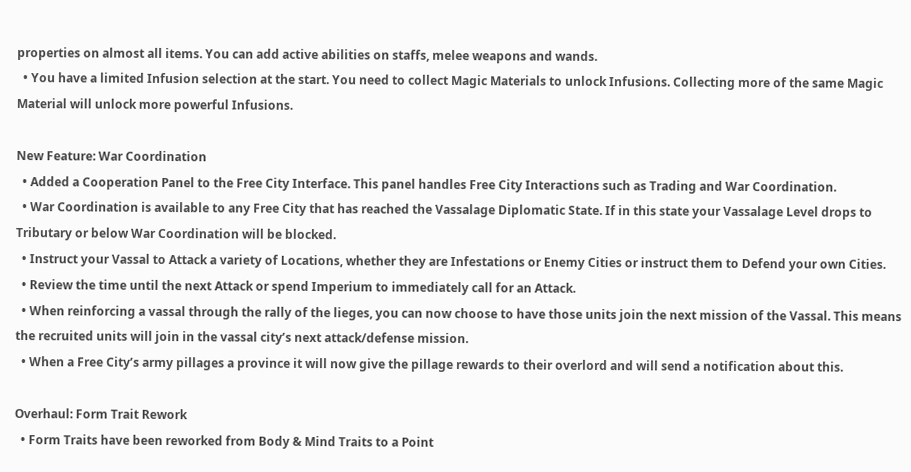properties on almost all items. You can add active abilities on staffs, melee weapons and wands.
  • You have a limited Infusion selection at the start. You need to collect Magic Materials to unlock Infusions. Collecting more of the same Magic Material will unlock more powerful Infusions.

New Feature: War Coordination
  • Added a Cooperation Panel to the Free City Interface. This panel handles Free City Interactions such as Trading and War Coordination.
  • War Coordination is available to any Free City that has reached the Vassalage Diplomatic State. If in this state your Vassalage Level drops to Tributary or below War Coordination will be blocked.
  • Instruct your Vassal to Attack a variety of Locations, whether they are Infestations or Enemy Cities or instruct them to Defend your own Cities.
  • Review the time until the next Attack or spend Imperium to immediately call for an Attack.
  • When reinforcing a vassal through the rally of the lieges, you can now choose to have those units join the next mission of the Vassal. This means the recruited units will join in the vassal city’s next attack/defense mission.
  • When a Free City’s army pillages a province it will now give the pillage rewards to their overlord and will send a notification about this.

Overhaul: Form Trait Rework
  • Form Traits have been reworked from Body & Mind Traits to a Point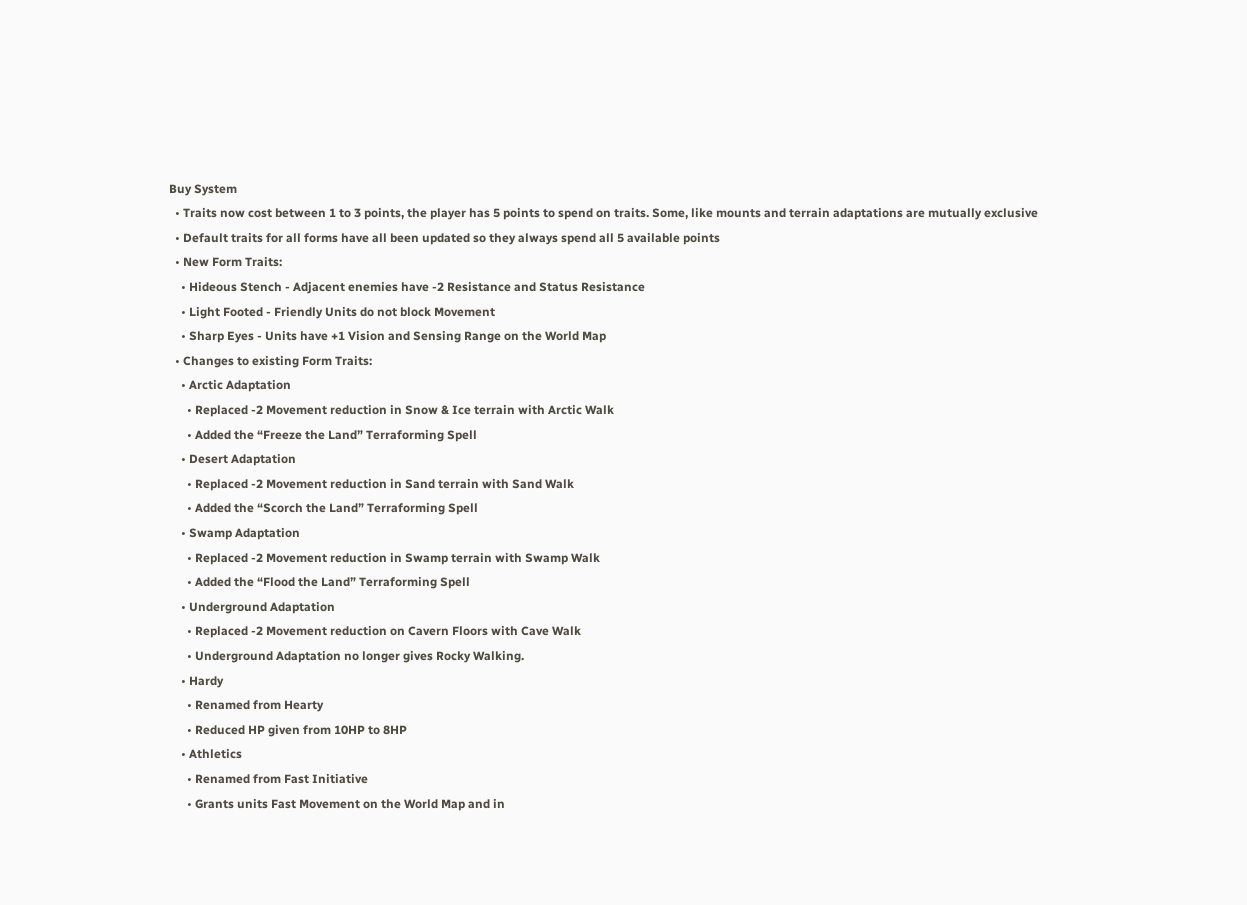Buy System
  • Traits now cost between 1 to 3 points, the player has 5 points to spend on traits. Some, like mounts and terrain adaptations are mutually exclusive
  • Default traits for all forms have all been updated so they always spend all 5 available points
  • New Form Traits:
    • Hideous Stench - Adjacent enemies have -2 Resistance and Status Resistance
    • Light Footed - Friendly Units do not block Movement
    • Sharp Eyes - Units have +1 Vision and Sensing Range on the World Map
  • Changes to existing Form Traits:
    • Arctic Adaptation
      • Replaced -2 Movement reduction in Snow & Ice terrain with Arctic Walk
      • Added the “Freeze the Land” Terraforming Spell
    • Desert Adaptation
      • Replaced -2 Movement reduction in Sand terrain with Sand Walk
      • Added the “Scorch the Land” Terraforming Spell
    • Swamp Adaptation
      • Replaced -2 Movement reduction in Swamp terrain with Swamp Walk
      • Added the “Flood the Land” Terraforming Spell
    • Underground Adaptation
      • Replaced -2 Movement reduction on Cavern Floors with Cave Walk
      • Underground Adaptation no longer gives Rocky Walking.
    • Hardy
      • Renamed from Hearty
      • Reduced HP given from 10HP to 8HP
    • Athletics
      • Renamed from Fast Initiative
      • Grants units Fast Movement on the World Map and in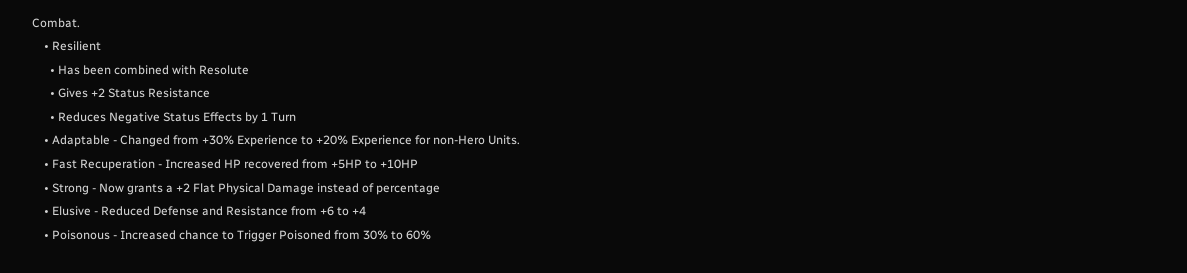Combat.
    • Resilient
      • Has been combined with Resolute
      • Gives +2 Status Resistance
      • Reduces Negative Status Effects by 1 Turn
    • Adaptable - Changed from +30% Experience to +20% Experience for non-Hero Units.
    • Fast Recuperation - Increased HP recovered from +5HP to +10HP
    • Strong - Now grants a +2 Flat Physical Damage instead of percentage
    • Elusive - Reduced Defense and Resistance from +6 to +4
    • Poisonous - Increased chance to Trigger Poisoned from 30% to 60%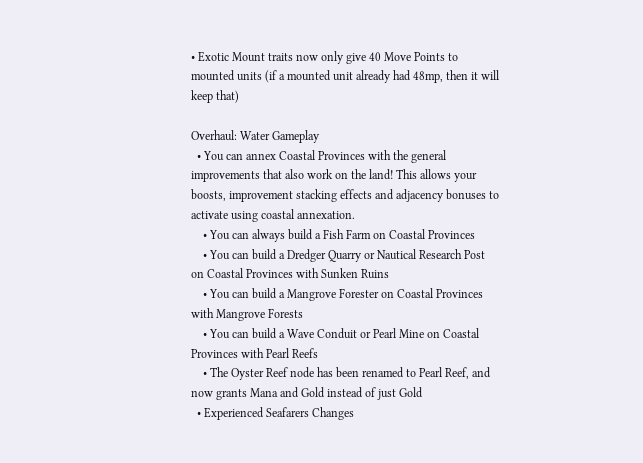• Exotic Mount traits now only give 40 Move Points to mounted units (if a mounted unit already had 48mp, then it will keep that)

Overhaul: Water Gameplay
  • You can annex Coastal Provinces with the general improvements that also work on the land! This allows your boosts, improvement stacking effects and adjacency bonuses to activate using coastal annexation.
    • You can always build a Fish Farm on Coastal Provinces
    • You can build a Dredger Quarry or Nautical Research Post on Coastal Provinces with Sunken Ruins
    • You can build a Mangrove Forester on Coastal Provinces with Mangrove Forests
    • You can build a Wave Conduit or Pearl Mine on Coastal Provinces with Pearl Reefs
    • The Oyster Reef node has been renamed to Pearl Reef, and now grants Mana and Gold instead of just Gold
  • Experienced Seafarers Changes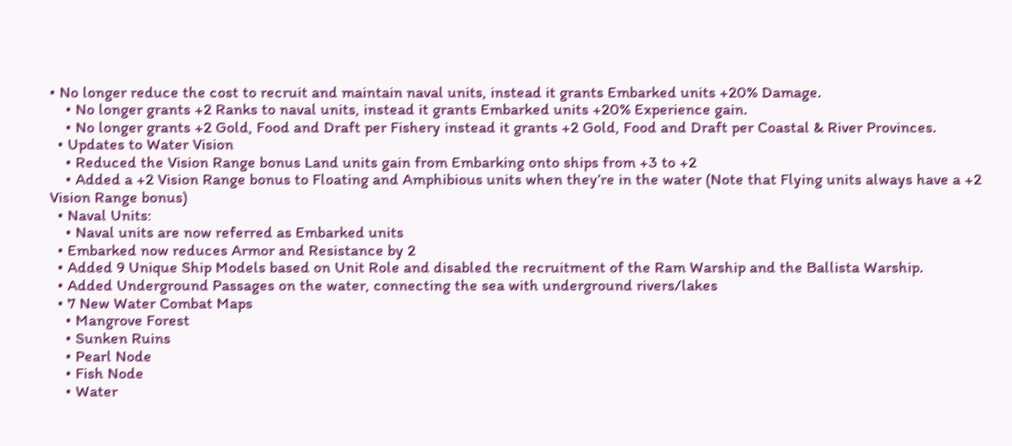• No longer reduce the cost to recruit and maintain naval units, instead it grants Embarked units +20% Damage.
    • No longer grants +2 Ranks to naval units, instead it grants Embarked units +20% Experience gain.
    • No longer grants +2 Gold, Food and Draft per Fishery instead it grants +2 Gold, Food and Draft per Coastal & River Provinces.
  • Updates to Water Vision
    • Reduced the Vision Range bonus Land units gain from Embarking onto ships from +3 to +2
    • Added a +2 Vision Range bonus to Floating and Amphibious units when they’re in the water (Note that Flying units always have a +2 Vision Range bonus)
  • Naval Units:
    • Naval units are now referred as Embarked units
  • Embarked now reduces Armor and Resistance by 2
  • Added 9 Unique Ship Models based on Unit Role and disabled the recruitment of the Ram Warship and the Ballista Warship.
  • Added Underground Passages on the water, connecting the sea with underground rivers/lakes
  • 7 New Water Combat Maps
    • Mangrove Forest
    • Sunken Ruins
    • Pearl Node
    • Fish Node
    • Water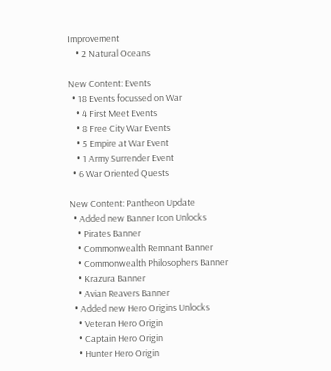Improvement
    • 2 Natural Oceans

New Content: Events
  • 18 Events focussed on War
    • 4 First Meet Events
    • 8 Free City War Events
    • 5 Empire at War Event
    • 1 Army Surrender Event
  • 6 War Oriented Quests

New Content: Pantheon Update
  • Added new Banner Icon Unlocks
    • Pirates Banner
    • Commonwealth Remnant Banner
    • Commonwealth Philosophers Banner
    • Krazura Banner
    • Avian Reavers Banner
  • Added new Hero Origins Unlocks
    • Veteran Hero Origin
    • Captain Hero Origin
    • Hunter Hero Origin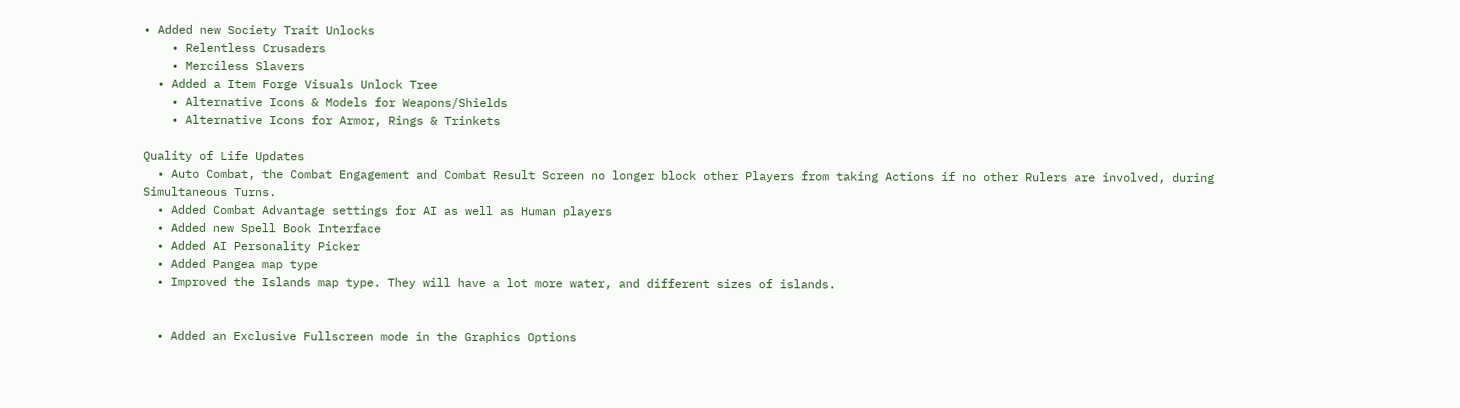• Added new Society Trait Unlocks
    • Relentless Crusaders
    • Merciless Slavers
  • Added a Item Forge Visuals Unlock Tree
    • Alternative Icons & Models for Weapons/Shields
    • Alternative Icons for Armor, Rings & Trinkets

Quality of Life Updates
  • Auto Combat, the Combat Engagement and Combat Result Screen no longer block other Players from taking Actions if no other Rulers are involved, during Simultaneous Turns.
  • Added Combat Advantage settings for AI as well as Human players
  • Added new Spell Book Interface
  • Added AI Personality Picker
  • Added Pangea map type
  • Improved the Islands map type. They will have a lot more water, and different sizes of islands.


  • Added an Exclusive Fullscreen mode in the Graphics Options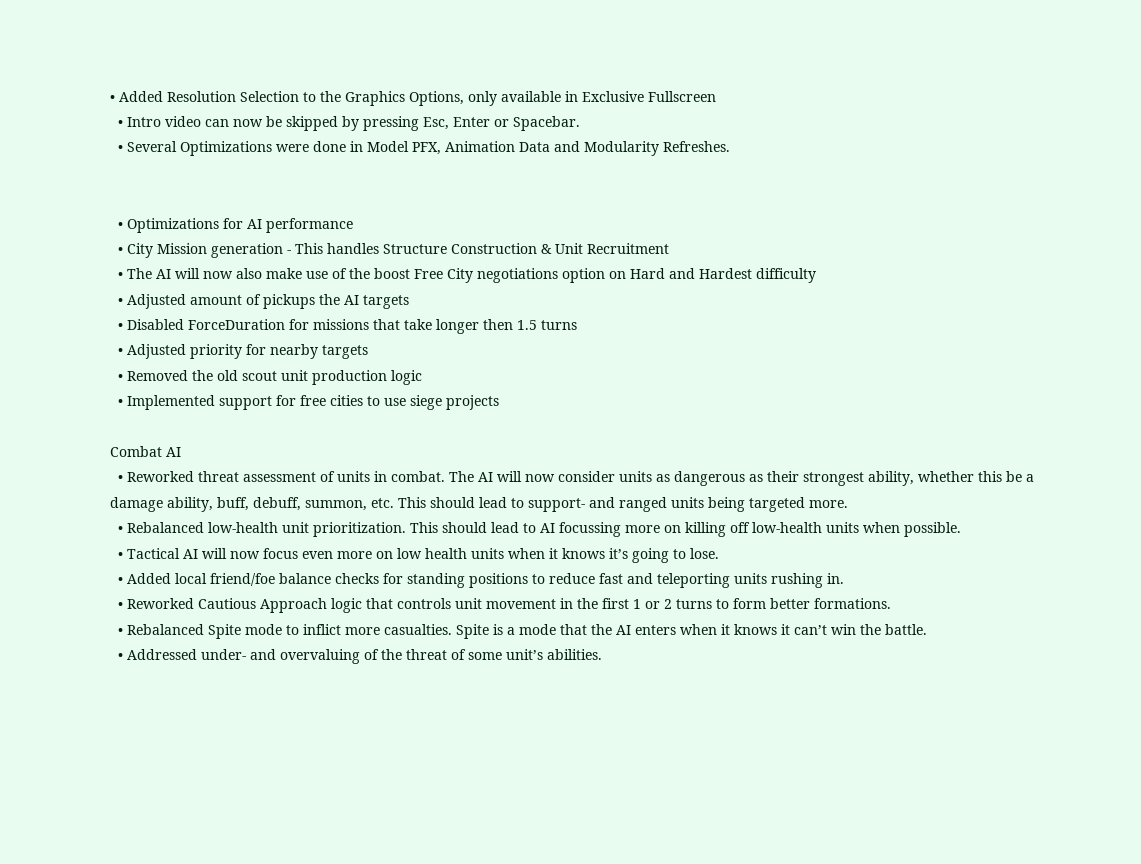• Added Resolution Selection to the Graphics Options, only available in Exclusive Fullscreen
  • Intro video can now be skipped by pressing Esc, Enter or Spacebar.
  • Several Optimizations were done in Model PFX, Animation Data and Modularity Refreshes.


  • Optimizations for AI performance
  • City Mission generation - This handles Structure Construction & Unit Recruitment
  • The AI will now also make use of the boost Free City negotiations option on Hard and Hardest difficulty
  • Adjusted amount of pickups the AI targets
  • Disabled ForceDuration for missions that take longer then 1.5 turns
  • Adjusted priority for nearby targets
  • Removed the old scout unit production logic
  • Implemented support for free cities to use siege projects

Combat AI
  • Reworked threat assessment of units in combat. The AI will now consider units as dangerous as their strongest ability, whether this be a damage ability, buff, debuff, summon, etc. This should lead to support- and ranged units being targeted more.
  • Rebalanced low-health unit prioritization. This should lead to AI focussing more on killing off low-health units when possible.
  • Tactical AI will now focus even more on low health units when it knows it’s going to lose.
  • Added local friend/foe balance checks for standing positions to reduce fast and teleporting units rushing in.
  • Reworked Cautious Approach logic that controls unit movement in the first 1 or 2 turns to form better formations.
  • Rebalanced Spite mode to inflict more casualties. Spite is a mode that the AI enters when it knows it can’t win the battle.
  • Addressed under- and overvaluing of the threat of some unit’s abilities.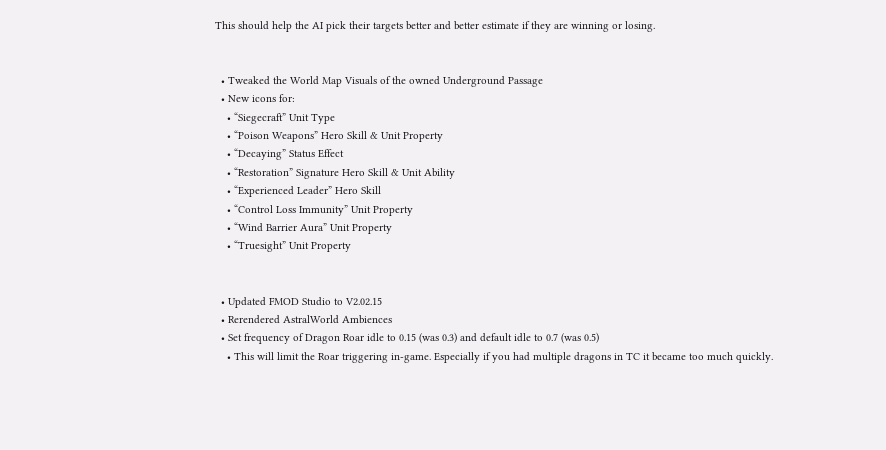This should help the AI pick their targets better and better estimate if they are winning or losing.


  • Tweaked the World Map Visuals of the owned Underground Passage
  • New icons for:
    • “Siegecraft” Unit Type
    • “Poison Weapons” Hero Skill & Unit Property
    • “Decaying” Status Effect
    • “Restoration” Signature Hero Skill & Unit Ability
    • “Experienced Leader” Hero Skill
    • “Control Loss Immunity” Unit Property
    • “Wind Barrier Aura” Unit Property
    • “Truesight” Unit Property


  • Updated FMOD Studio to V2.02.15
  • Rerendered AstralWorld Ambiences
  • Set frequency of Dragon Roar idle to 0.15 (was 0.3) and default idle to 0.7 (was 0.5)
    • This will limit the Roar triggering in-game. Especially if you had multiple dragons in TC it became too much quickly.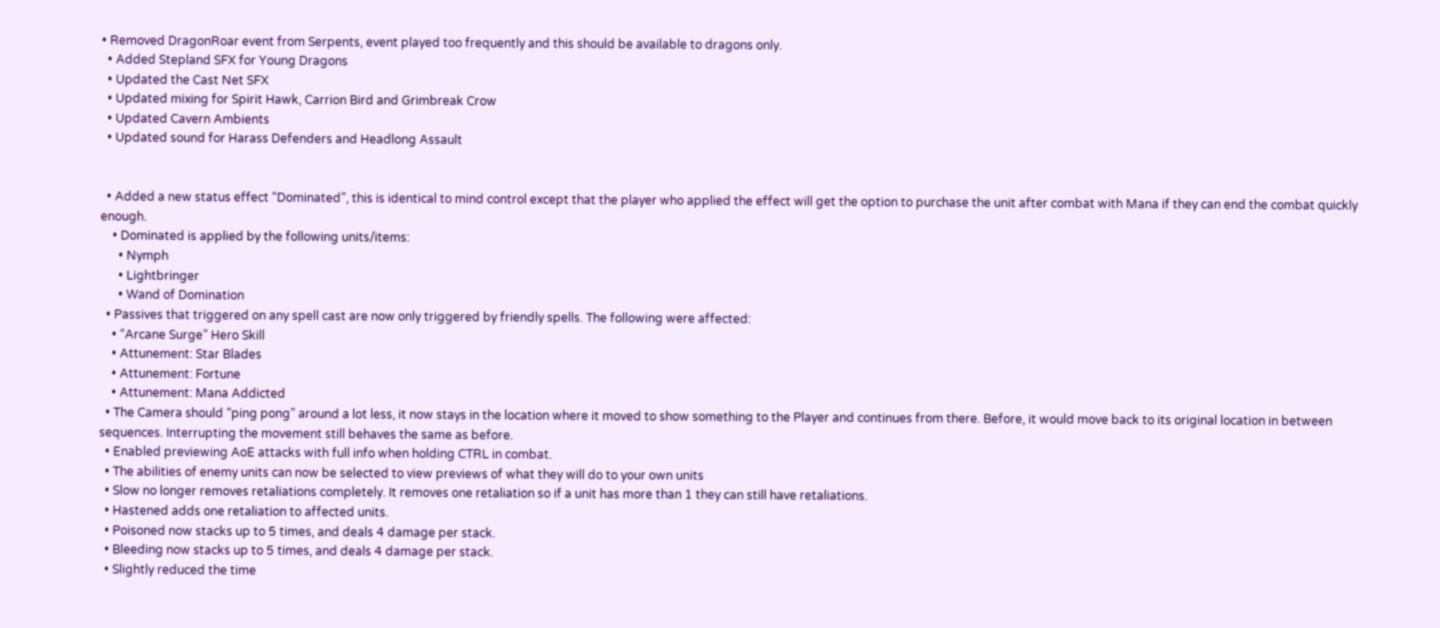• Removed DragonRoar event from Serpents, event played too frequently and this should be available to dragons only.
  • Added Stepland SFX for Young Dragons
  • Updated the Cast Net SFX
  • Updated mixing for Spirit Hawk, Carrion Bird and Grimbreak Crow
  • Updated Cavern Ambients
  • Updated sound for Harass Defenders and Headlong Assault


  • Added a new status effect “Dominated”, this is identical to mind control except that the player who applied the effect will get the option to purchase the unit after combat with Mana if they can end the combat quickly enough.
    • Dominated is applied by the following units/items:
      • Nymph
      • Lightbringer
      • Wand of Domination
  • Passives that triggered on any spell cast are now only triggered by friendly spells. The following were affected:
    • “Arcane Surge” Hero Skill
    • Attunement: Star Blades
    • Attunement: Fortune
    • Attunement: Mana Addicted
  • The Camera should “ping pong” around a lot less, it now stays in the location where it moved to show something to the Player and continues from there. Before, it would move back to its original location in between sequences. Interrupting the movement still behaves the same as before.
  • Enabled previewing AoE attacks with full info when holding CTRL in combat.
  • The abilities of enemy units can now be selected to view previews of what they will do to your own units
  • Slow no longer removes retaliations completely. It removes one retaliation so if a unit has more than 1 they can still have retaliations.
  • Hastened adds one retaliation to affected units.
  • Poisoned now stacks up to 5 times, and deals 4 damage per stack.
  • Bleeding now stacks up to 5 times, and deals 4 damage per stack.
  • Slightly reduced the time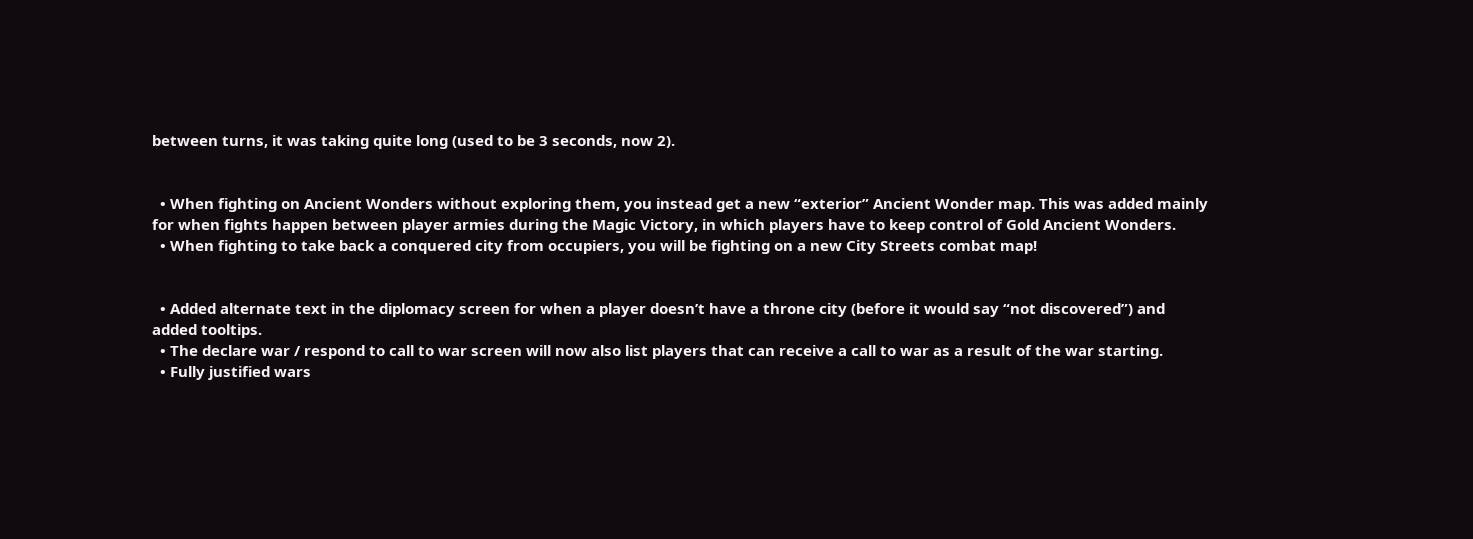between turns, it was taking quite long (used to be 3 seconds, now 2).


  • When fighting on Ancient Wonders without exploring them, you instead get a new “exterior” Ancient Wonder map. This was added mainly for when fights happen between player armies during the Magic Victory, in which players have to keep control of Gold Ancient Wonders.
  • When fighting to take back a conquered city from occupiers, you will be fighting on a new City Streets combat map!


  • Added alternate text in the diplomacy screen for when a player doesn’t have a throne city (before it would say “not discovered”) and added tooltips.
  • The declare war / respond to call to war screen will now also list players that can receive a call to war as a result of the war starting.
  • Fully justified wars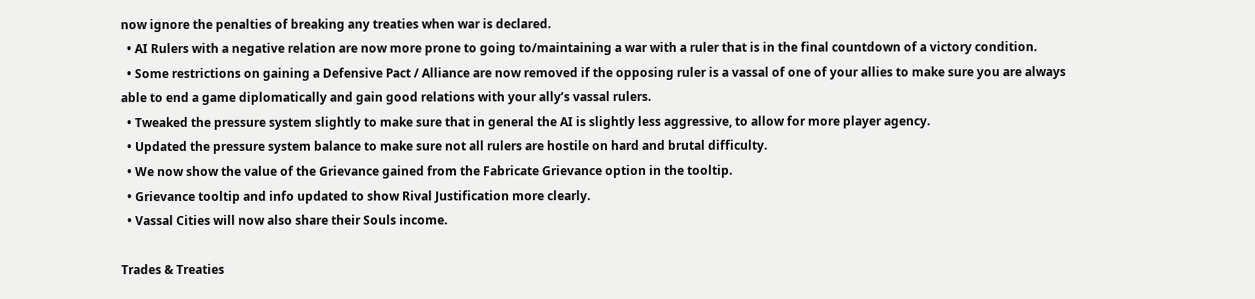now ignore the penalties of breaking any treaties when war is declared.
  • AI Rulers with a negative relation are now more prone to going to/maintaining a war with a ruler that is in the final countdown of a victory condition.
  • Some restrictions on gaining a Defensive Pact / Alliance are now removed if the opposing ruler is a vassal of one of your allies to make sure you are always able to end a game diplomatically and gain good relations with your ally’s vassal rulers.
  • Tweaked the pressure system slightly to make sure that in general the AI is slightly less aggressive, to allow for more player agency.
  • Updated the pressure system balance to make sure not all rulers are hostile on hard and brutal difficulty.
  • We now show the value of the Grievance gained from the Fabricate Grievance option in the tooltip.
  • Grievance tooltip and info updated to show Rival Justification more clearly.
  • Vassal Cities will now also share their Souls income.

Trades & Treaties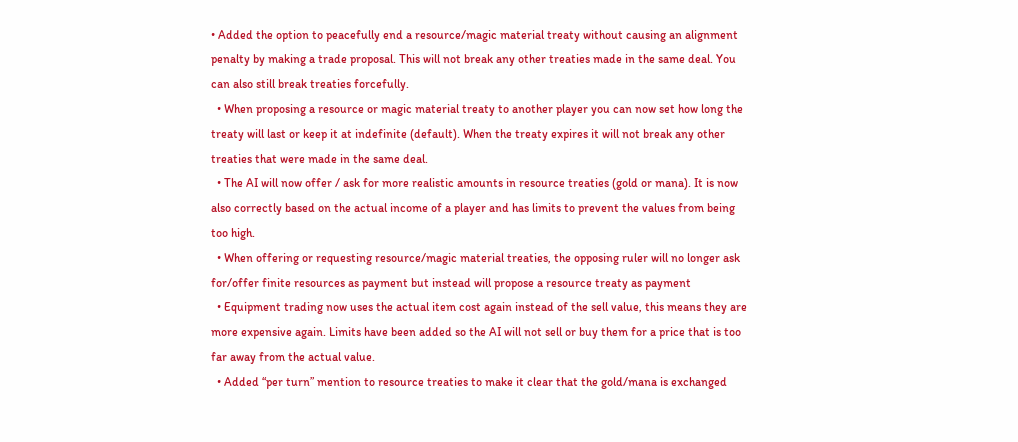• Added the option to peacefully end a resource/magic material treaty without causing an alignment penalty by making a trade proposal. This will not break any other treaties made in the same deal. You can also still break treaties forcefully.
  • When proposing a resource or magic material treaty to another player you can now set how long the treaty will last or keep it at indefinite (default). When the treaty expires it will not break any other treaties that were made in the same deal.
  • The AI will now offer / ask for more realistic amounts in resource treaties (gold or mana). It is now also correctly based on the actual income of a player and has limits to prevent the values from being too high.
  • When offering or requesting resource/magic material treaties, the opposing ruler will no longer ask for/offer finite resources as payment but instead will propose a resource treaty as payment
  • Equipment trading now uses the actual item cost again instead of the sell value, this means they are more expensive again. Limits have been added so the AI will not sell or buy them for a price that is too far away from the actual value.
  • Added “per turn” mention to resource treaties to make it clear that the gold/mana is exchanged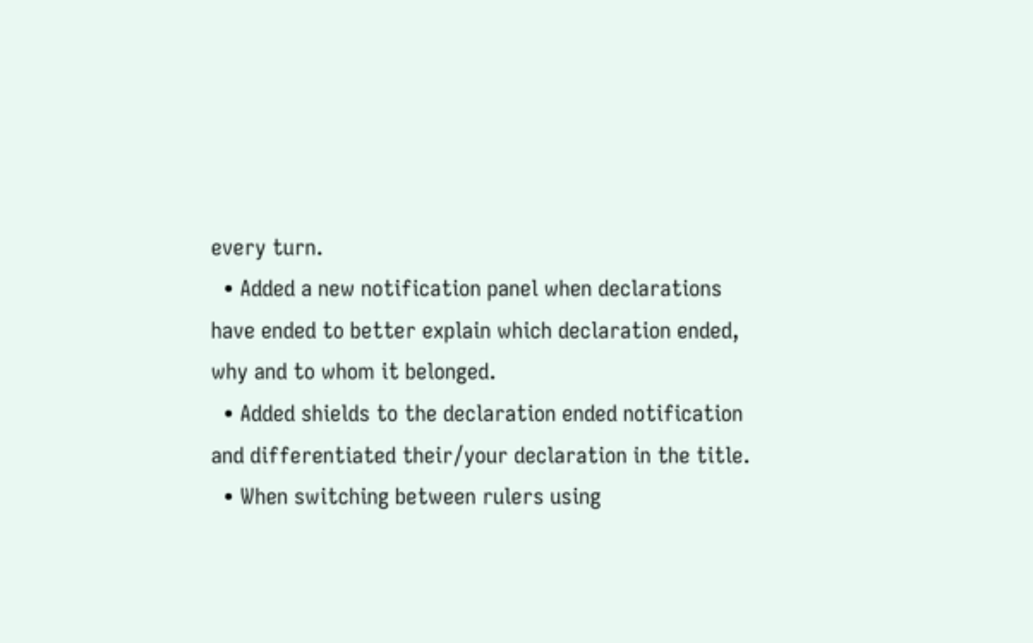every turn.
  • Added a new notification panel when declarations have ended to better explain which declaration ended, why and to whom it belonged.
  • Added shields to the declaration ended notification and differentiated their/your declaration in the title.
  • When switching between rulers using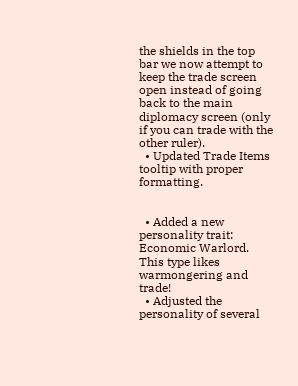the shields in the top bar we now attempt to keep the trade screen open instead of going back to the main diplomacy screen (only if you can trade with the other ruler).
  • Updated Trade Items tooltip with proper formatting.


  • Added a new personality trait: Economic Warlord. This type likes warmongering and trade!
  • Adjusted the personality of several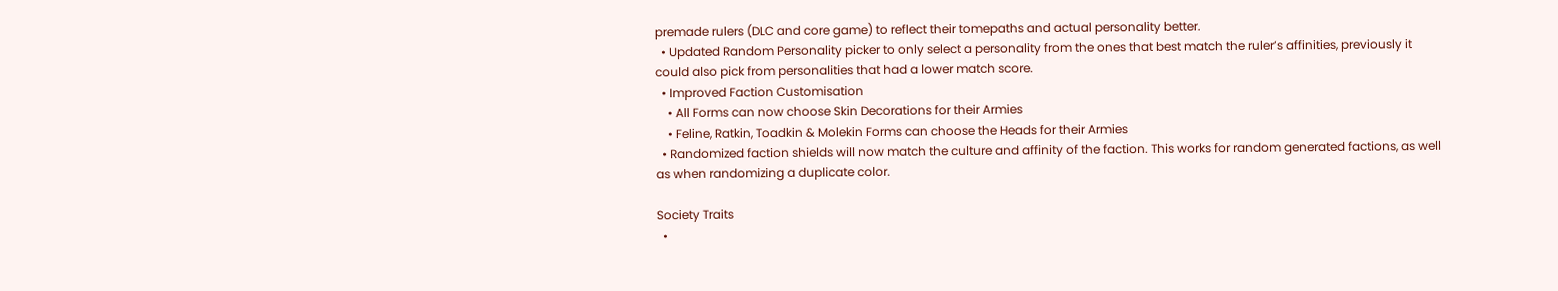premade rulers (DLC and core game) to reflect their tomepaths and actual personality better.
  • Updated Random Personality picker to only select a personality from the ones that best match the ruler’s affinities, previously it could also pick from personalities that had a lower match score.
  • Improved Faction Customisation
    • All Forms can now choose Skin Decorations for their Armies
    • Feline, Ratkin, Toadkin & Molekin Forms can choose the Heads for their Armies
  • Randomized faction shields will now match the culture and affinity of the faction. This works for random generated factions, as well as when randomizing a duplicate color.

Society Traits
  •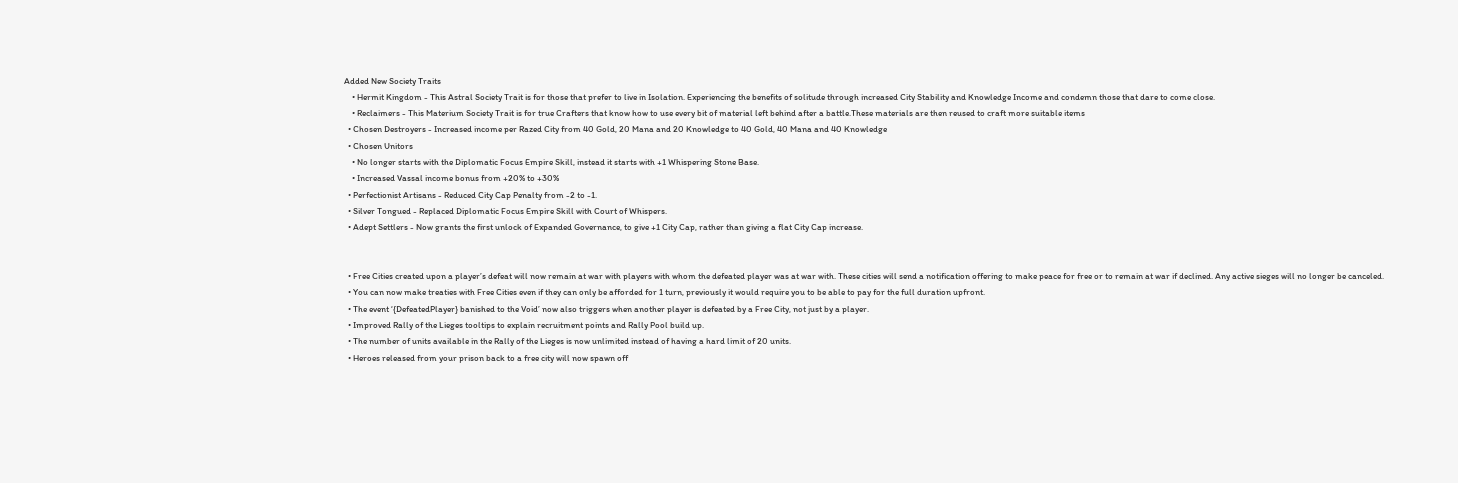Added New Society Traits
    • Hermit Kingdom - This Astral Society Trait is for those that prefer to live in Isolation. Experiencing the benefits of solitude through increased City Stability and Knowledge Income and condemn those that dare to come close.
    • Reclaimers - This Materium Society Trait is for true Crafters that know how to use every bit of material left behind after a battle.These materials are then reused to craft more suitable items
  • Chosen Destroyers - Increased income per Razed City from 40 Gold, 20 Mana and 20 Knowledge to 40 Gold, 40 Mana and 40 Knowledge
  • Chosen Unitors
    • No longer starts with the Diplomatic Focus Empire Skill, instead it starts with +1 Whispering Stone Base.
    • Increased Vassal income bonus from +20% to +30%
  • Perfectionist Artisans - Reduced City Cap Penalty from -2 to -1.
  • Silver Tongued - Replaced Diplomatic Focus Empire Skill with Court of Whispers.
  • Adept Settlers - Now grants the first unlock of Expanded Governance, to give +1 City Cap, rather than giving a flat City Cap increase.


  • Free Cities created upon a player’s defeat will now remain at war with players with whom the defeated player was at war with. These cities will send a notification offering to make peace for free or to remain at war if declined. Any active sieges will no longer be canceled.
  • You can now make treaties with Free Cities even if they can only be afforded for 1 turn, previously it would require you to be able to pay for the full duration upfront.
  • The event ‘{DefeatedPlayer} banished to the Void’ now also triggers when another player is defeated by a Free City, not just by a player.
  • Improved Rally of the Lieges tooltips to explain recruitment points and Rally Pool build up.
  • The number of units available in the Rally of the Lieges is now unlimited instead of having a hard limit of 20 units.
  • Heroes released from your prison back to a free city will now spawn off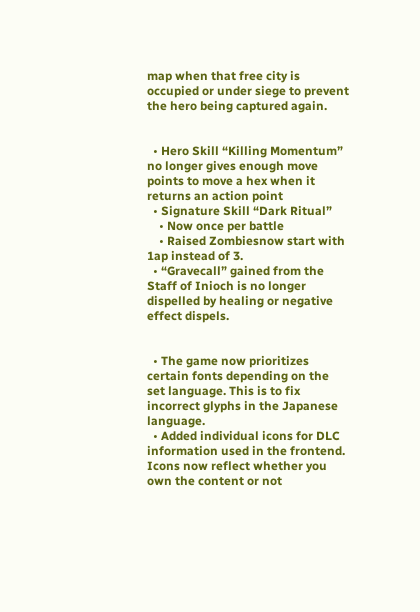map when that free city is occupied or under siege to prevent the hero being captured again.


  • Hero Skill “Killing Momentum” no longer gives enough move points to move a hex when it returns an action point
  • Signature Skill “Dark Ritual”
    • Now once per battle
    • Raised Zombiesnow start with 1ap instead of 3.
  • “Gravecall” gained from the Staff of Inioch is no longer dispelled by healing or negative effect dispels.


  • The game now prioritizes certain fonts depending on the set language. This is to fix incorrect glyphs in the Japanese language.
  • Added individual icons for DLC information used in the frontend. Icons now reflect whether you own the content or not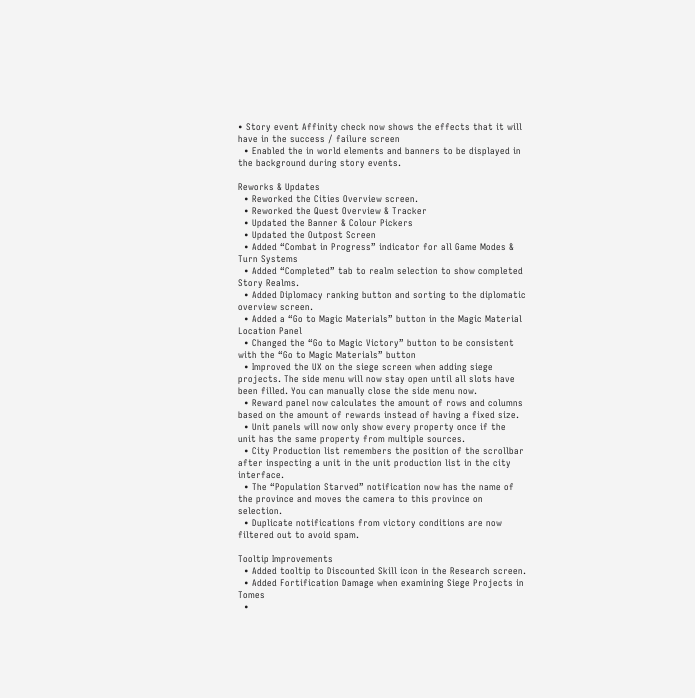• Story event Affinity check now shows the effects that it will have in the success / failure screen
  • Enabled the in world elements and banners to be displayed in the background during story events.

Reworks & Updates
  • Reworked the Cities Overview screen.
  • Reworked the Quest Overview & Tracker
  • Updated the Banner & Colour Pickers
  • Updated the Outpost Screen
  • Added “Combat in Progress” indicator for all Game Modes & Turn Systems
  • Added “Completed” tab to realm selection to show completed Story Realms.
  • Added Diplomacy ranking button and sorting to the diplomatic overview screen.
  • Added a “Go to Magic Materials” button in the Magic Material Location Panel
  • Changed the “Go to Magic Victory” button to be consistent with the “Go to Magic Materials” button
  • Improved the UX on the siege screen when adding siege projects. The side menu will now stay open until all slots have been filled. You can manually close the side menu now.
  • Reward panel now calculates the amount of rows and columns based on the amount of rewards instead of having a fixed size.
  • Unit panels will now only show every property once if the unit has the same property from multiple sources.
  • City Production list remembers the position of the scrollbar after inspecting a unit in the unit production list in the city interface.
  • The “Population Starved” notification now has the name of the province and moves the camera to this province on selection.
  • Duplicate notifications from victory conditions are now filtered out to avoid spam.

Tooltip Improvements
  • Added tooltip to Discounted Skill icon in the Research screen.
  • Added Fortification Damage when examining Siege Projects in Tomes
  •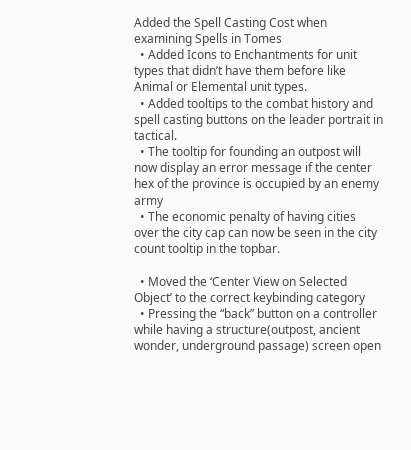Added the Spell Casting Cost when examining Spells in Tomes
  • Added Icons to Enchantments for unit types that didn’t have them before like Animal or Elemental unit types.
  • Added tooltips to the combat history and spell casting buttons on the leader portrait in tactical.
  • The tooltip for founding an outpost will now display an error message if the center hex of the province is occupied by an enemy army
  • The economic penalty of having cities over the city cap can now be seen in the city count tooltip in the topbar.

  • Moved the ‘Center View on Selected Object’ to the correct keybinding category
  • Pressing the “back” button on a controller while having a structure(outpost, ancient wonder, underground passage) screen open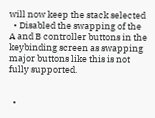will now keep the stack selected
  • Disabled the swapping of the A and B controller buttons in the keybinding screen as swapping major buttons like this is not fully supported.


  •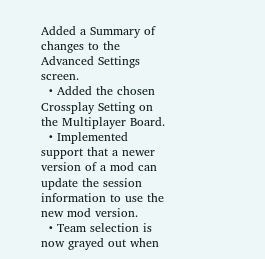Added a Summary of changes to the Advanced Settings screen.
  • Added the chosen Crossplay Setting on the Multiplayer Board.
  • Implemented support that a newer version of a mod can update the session information to use the new mod version.
  • Team selection is now grayed out when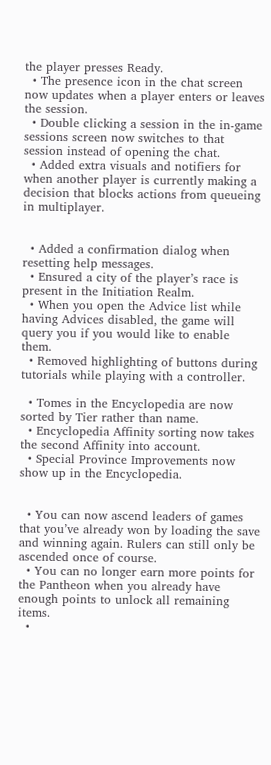the player presses Ready.
  • The presence icon in the chat screen now updates when a player enters or leaves the session.
  • Double clicking a session in the in-game sessions screen now switches to that session instead of opening the chat.
  • Added extra visuals and notifiers for when another player is currently making a decision that blocks actions from queueing in multiplayer.


  • Added a confirmation dialog when resetting help messages.
  • Ensured a city of the player’s race is present in the Initiation Realm.
  • When you open the Advice list while having Advices disabled, the game will query you if you would like to enable them.
  • Removed highlighting of buttons during tutorials while playing with a controller.

  • Tomes in the Encyclopedia are now sorted by Tier rather than name.
  • Encyclopedia Affinity sorting now takes the second Affinity into account.
  • Special Province Improvements now show up in the Encyclopedia.


  • You can now ascend leaders of games that you’ve already won by loading the save and winning again. Rulers can still only be ascended once of course.
  • You can no longer earn more points for the Pantheon when you already have enough points to unlock all remaining items.
  •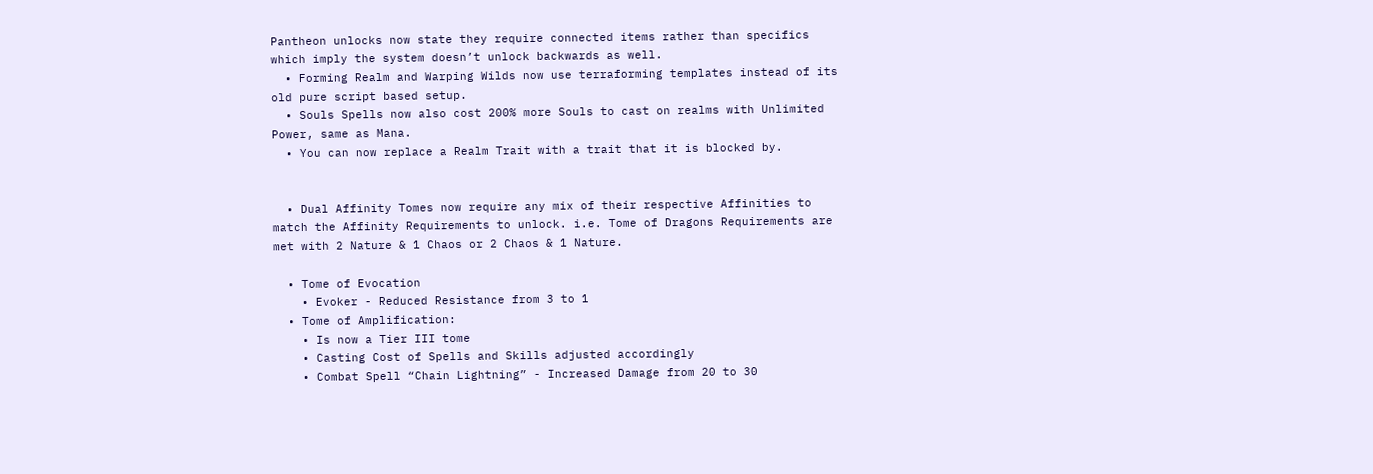Pantheon unlocks now state they require connected items rather than specifics which imply the system doesn’t unlock backwards as well.
  • Forming Realm and Warping Wilds now use terraforming templates instead of its old pure script based setup.
  • Souls Spells now also cost 200% more Souls to cast on realms with Unlimited Power, same as Mana.
  • You can now replace a Realm Trait with a trait that it is blocked by.


  • Dual Affinity Tomes now require any mix of their respective Affinities to match the Affinity Requirements to unlock. i.e. Tome of Dragons Requirements are met with 2 Nature & 1 Chaos or 2 Chaos & 1 Nature.

  • Tome of Evocation
    • Evoker - Reduced Resistance from 3 to 1
  • Tome of Amplification:
    • Is now a Tier III tome
    • Casting Cost of Spells and Skills adjusted accordingly
    • Combat Spell “Chain Lightning” - Increased Damage from 20 to 30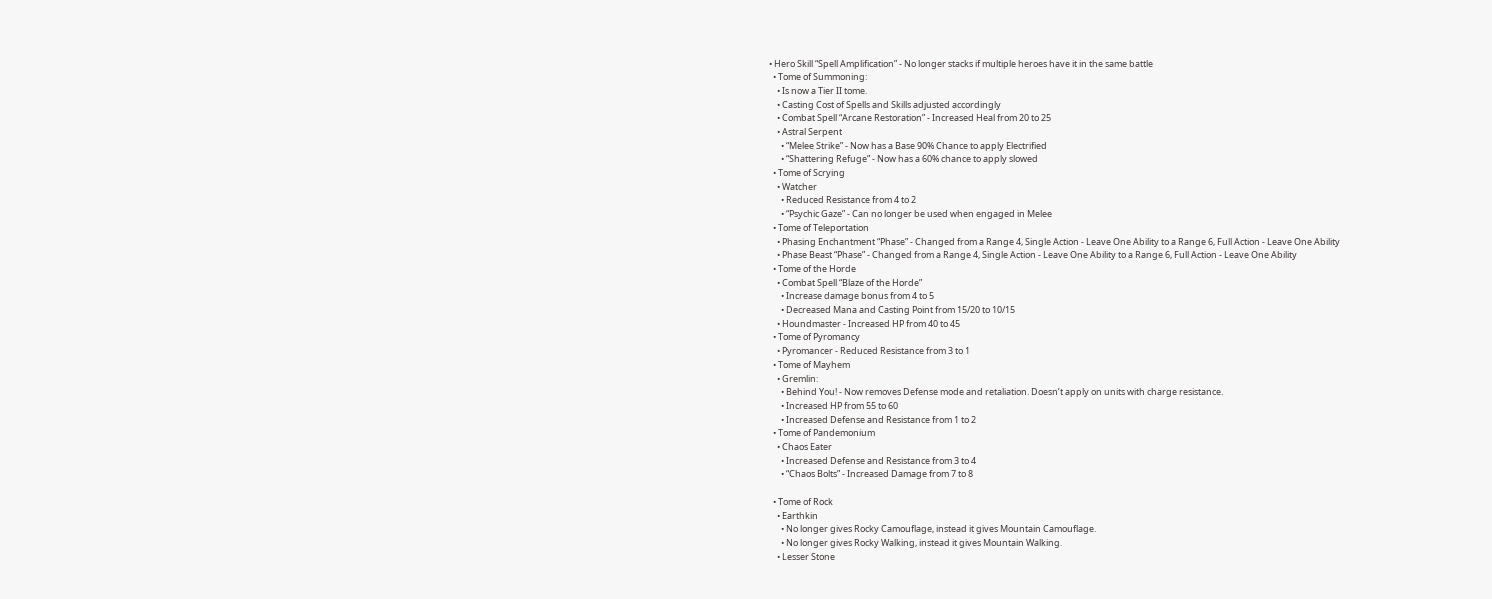• Hero Skill “Spell Amplification” - No longer stacks if multiple heroes have it in the same battle
  • Tome of Summoning:
    • Is now a Tier II tome.
    • Casting Cost of Spells and Skills adjusted accordingly
    • Combat Spell “Arcane Restoration” - Increased Heal from 20 to 25
    • Astral Serpent
      • “Melee Strike” - Now has a Base 90% Chance to apply Electrified
      • “Shattering Refuge” - Now has a 60% chance to apply slowed
  • Tome of Scrying
    • Watcher
      • Reduced Resistance from 4 to 2
      • “Psychic Gaze” - Can no longer be used when engaged in Melee
  • Tome of Teleportation
    • Phasing Enchantment “Phase” - Changed from a Range 4, Single Action - Leave One Ability to a Range 6, Full Action - Leave One Ability
    • Phase Beast “Phase” - Changed from a Range 4, Single Action - Leave One Ability to a Range 6, Full Action - Leave One Ability
  • Tome of the Horde
    • Combat Spell “Blaze of the Horde”
      • Increase damage bonus from 4 to 5
      • Decreased Mana and Casting Point from 15/20 to 10/15
    • Houndmaster - Increased HP from 40 to 45
  • Tome of Pyromancy
    • Pyromancer - Reduced Resistance from 3 to 1
  • Tome of Mayhem
    • Gremlin:
      • Behind You! - Now removes Defense mode and retaliation. Doesn’t apply on units with charge resistance.
      • Increased HP from 55 to 60
      • Increased Defense and Resistance from 1 to 2
  • Tome of Pandemonium
    • Chaos Eater
      • Increased Defense and Resistance from 3 to 4
      • “Chaos Bolts” - Increased Damage from 7 to 8

  • Tome of Rock
    • Earthkin
      • No longer gives Rocky Camouflage, instead it gives Mountain Camouflage.
      • No longer gives Rocky Walking, instead it gives Mountain Walking.
    • Lesser Stone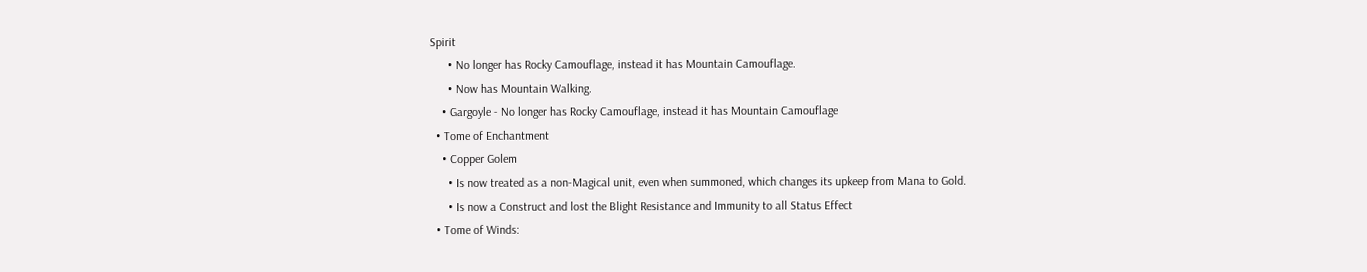Spirit
      • No longer has Rocky Camouflage, instead it has Mountain Camouflage.
      • Now has Mountain Walking.
    • Gargoyle - No longer has Rocky Camouflage, instead it has Mountain Camouflage
  • Tome of Enchantment
    • Copper Golem
      • Is now treated as a non-Magical unit, even when summoned, which changes its upkeep from Mana to Gold.
      • Is now a Construct and lost the Blight Resistance and Immunity to all Status Effect
  • Tome of Winds: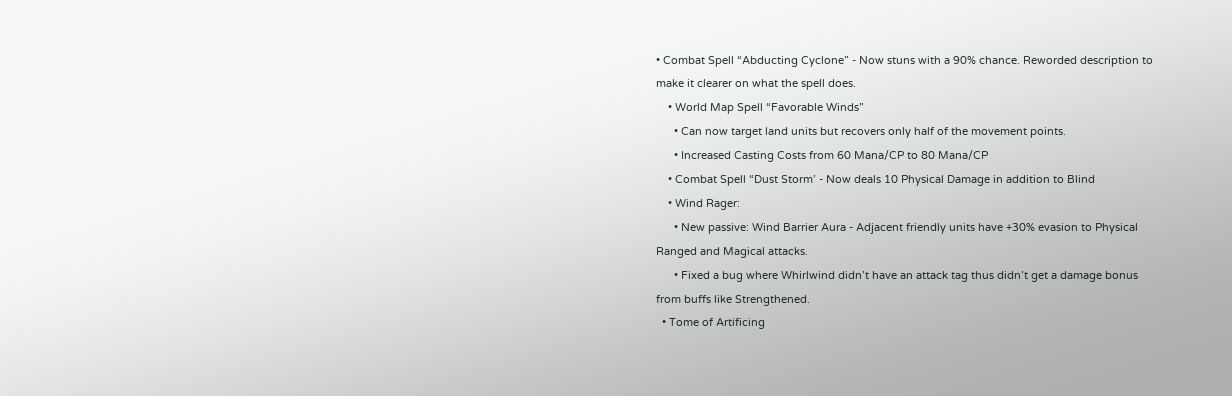• Combat Spell “Abducting Cyclone” - Now stuns with a 90% chance. Reworded description to make it clearer on what the spell does.
    • World Map Spell “Favorable Winds”
      • Can now target land units but recovers only half of the movement points.
      • Increased Casting Costs from 60 Mana/CP to 80 Mana/CP
    • Combat Spell “Dust Storm’ - Now deals 10 Physical Damage in addition to Blind
    • Wind Rager:
      • New passive: Wind Barrier Aura - Adjacent friendly units have +30% evasion to Physical Ranged and Magical attacks.
      • Fixed a bug where Whirlwind didn’t have an attack tag thus didn’t get a damage bonus from buffs like Strengthened.
  • Tome of Artificing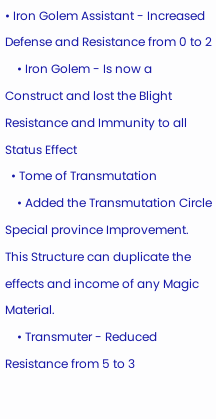• Iron Golem Assistant - Increased Defense and Resistance from 0 to 2
    • Iron Golem - Is now a Construct and lost the Blight Resistance and Immunity to all Status Effect
  • Tome of Transmutation
    • Added the Transmutation Circle Special province Improvement. This Structure can duplicate the effects and income of any Magic Material.
    • Transmuter - Reduced Resistance from 5 to 3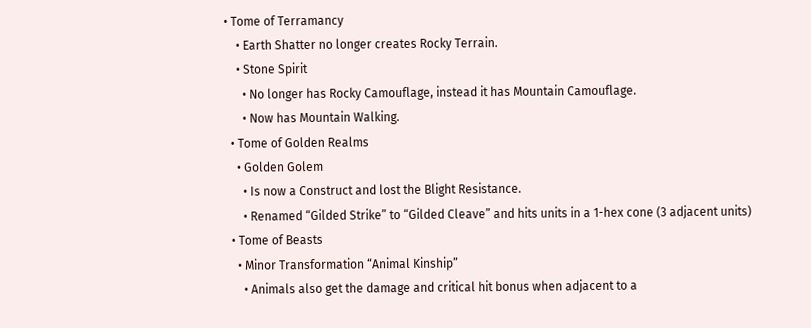• Tome of Terramancy
    • Earth Shatter no longer creates Rocky Terrain.
    • Stone Spirit
      • No longer has Rocky Camouflage, instead it has Mountain Camouflage.
      • Now has Mountain Walking.
  • Tome of Golden Realms
    • Golden Golem
      • Is now a Construct and lost the Blight Resistance.
      • Renamed “Gilded Strike” to “Gilded Cleave” and hits units in a 1-hex cone (3 adjacent units)
  • Tome of Beasts
    • Minor Transformation “Animal Kinship”
      • Animals also get the damage and critical hit bonus when adjacent to a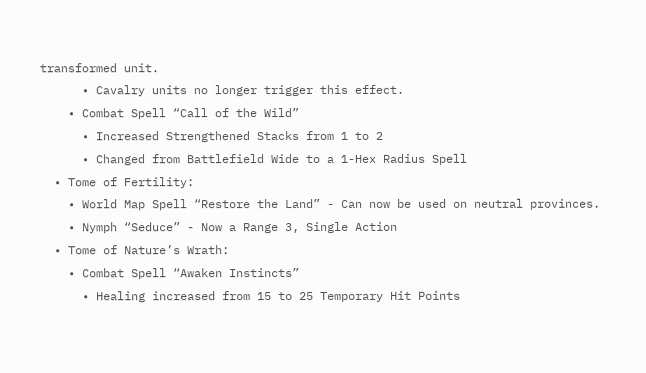transformed unit.
      • Cavalry units no longer trigger this effect.
    • Combat Spell “Call of the Wild”
      • Increased Strengthened Stacks from 1 to 2
      • Changed from Battlefield Wide to a 1-Hex Radius Spell
  • Tome of Fertility:
    • World Map Spell “Restore the Land” - Can now be used on neutral provinces.
    • Nymph “Seduce” - Now a Range 3, Single Action
  • Tome of Nature’s Wrath:
    • Combat Spell “Awaken Instincts”
      • Healing increased from 15 to 25 Temporary Hit Points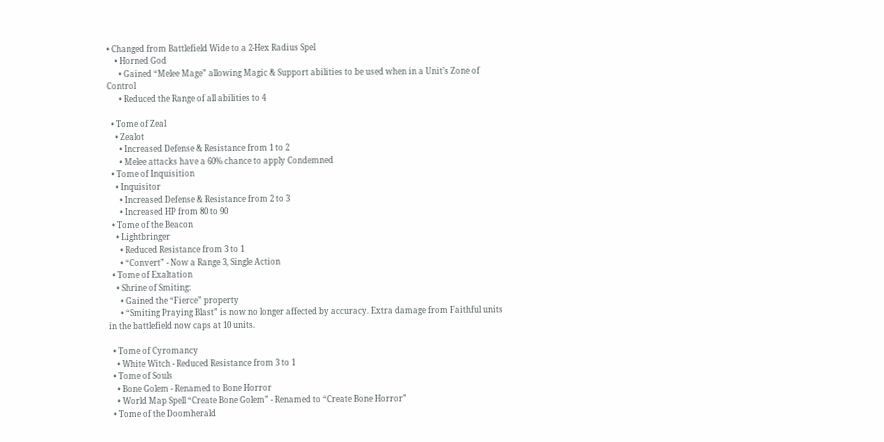• Changed from Battlefield Wide to a 2-Hex Radius Spel
    • Horned God
      • Gained “Melee Mage” allowing Magic & Support abilities to be used when in a Unit’s Zone of Control
      • Reduced the Range of all abilities to 4

  • Tome of Zeal
    • Zealot
      • Increased Defense & Resistance from 1 to 2
      • Melee attacks have a 60% chance to apply Condemned
  • Tome of Inquisition
    • Inquisitor
      • Increased Defense & Resistance from 2 to 3
      • Increased HP from 80 to 90
  • Tome of the Beacon
    • Lightbringer
      • Reduced Resistance from 3 to 1
      • “Convert” - Now a Range 3, Single Action
  • Tome of Exaltation
    • Shrine of Smiting:
      • Gained the “Fierce” property
      • “Smiting Praying Blast” is now no longer affected by accuracy. Extra damage from Faithful units in the battlefield now caps at 10 units.

  • Tome of Cyromancy
    • White Witch - Reduced Resistance from 3 to 1
  • Tome of Souls
    • Bone Golem - Renamed to Bone Horror
    • World Map Spell “Create Bone Golem” - Renamed to “Create Bone Horror”
  • Tome of the Doomherald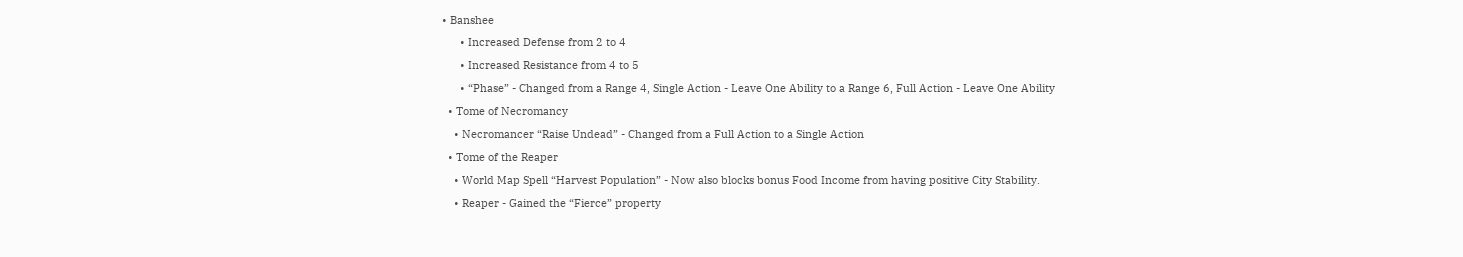• Banshee
      • Increased Defense from 2 to 4
      • Increased Resistance from 4 to 5
      • “Phase” - Changed from a Range 4, Single Action - Leave One Ability to a Range 6, Full Action - Leave One Ability
  • Tome of Necromancy
    • Necromancer “Raise Undead” - Changed from a Full Action to a Single Action
  • Tome of the Reaper
    • World Map Spell “Harvest Population” - Now also blocks bonus Food Income from having positive City Stability.
    • Reaper - Gained the “Fierce” property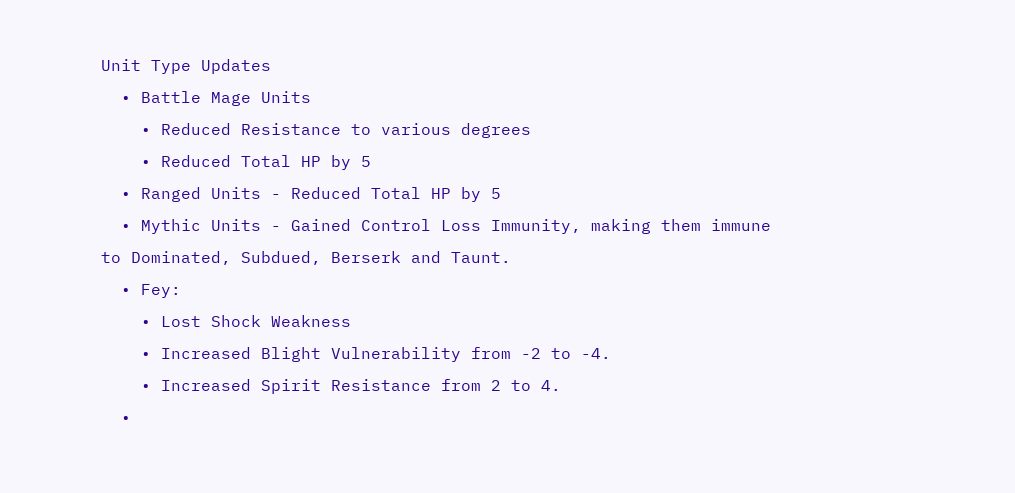Unit Type Updates
  • Battle Mage Units
    • Reduced Resistance to various degrees
    • Reduced Total HP by 5
  • Ranged Units - Reduced Total HP by 5
  • Mythic Units - Gained Control Loss Immunity, making them immune to Dominated, Subdued, Berserk and Taunt.
  • Fey:
    • Lost Shock Weakness
    • Increased Blight Vulnerability from -2 to -4.
    • Increased Spirit Resistance from 2 to 4.
  •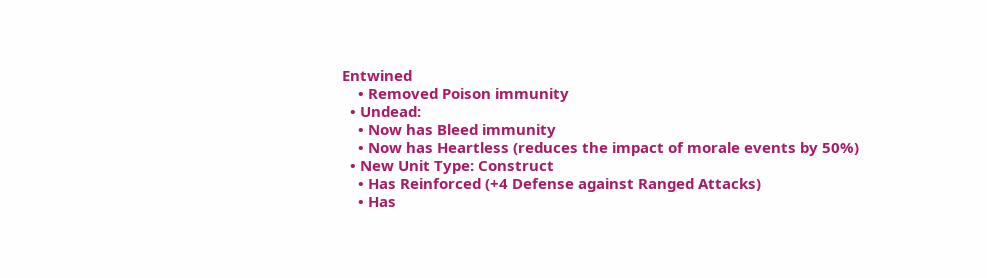Entwined
    • Removed Poison immunity
  • Undead:
    • Now has Bleed immunity
    • Now has Heartless (reduces the impact of morale events by 50%)
  • New Unit Type: Construct
    • Has Reinforced (+4 Defense against Ranged Attacks)
    • Has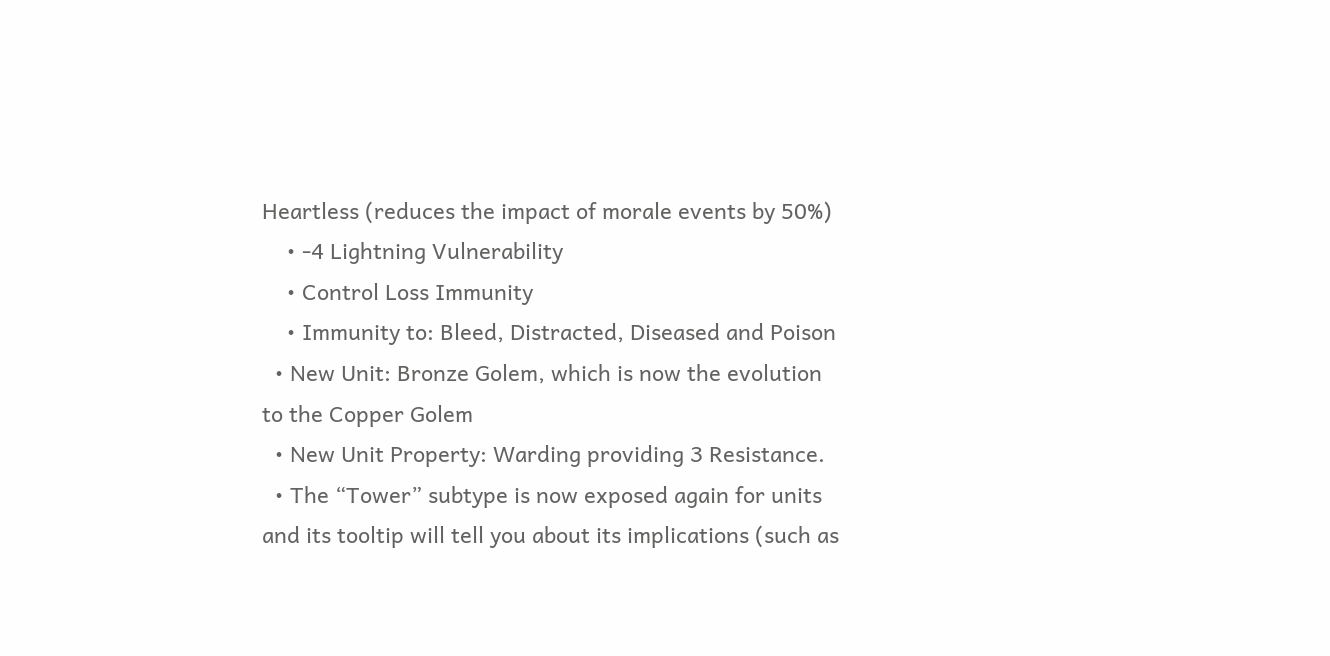Heartless (reduces the impact of morale events by 50%)
    • -4 Lightning Vulnerability
    • Control Loss Immunity
    • Immunity to: Bleed, Distracted, Diseased and Poison
  • New Unit: Bronze Golem, which is now the evolution to the Copper Golem
  • New Unit Property: Warding providing 3 Resistance.
  • The “Tower” subtype is now exposed again for units and its tooltip will tell you about its implications (such as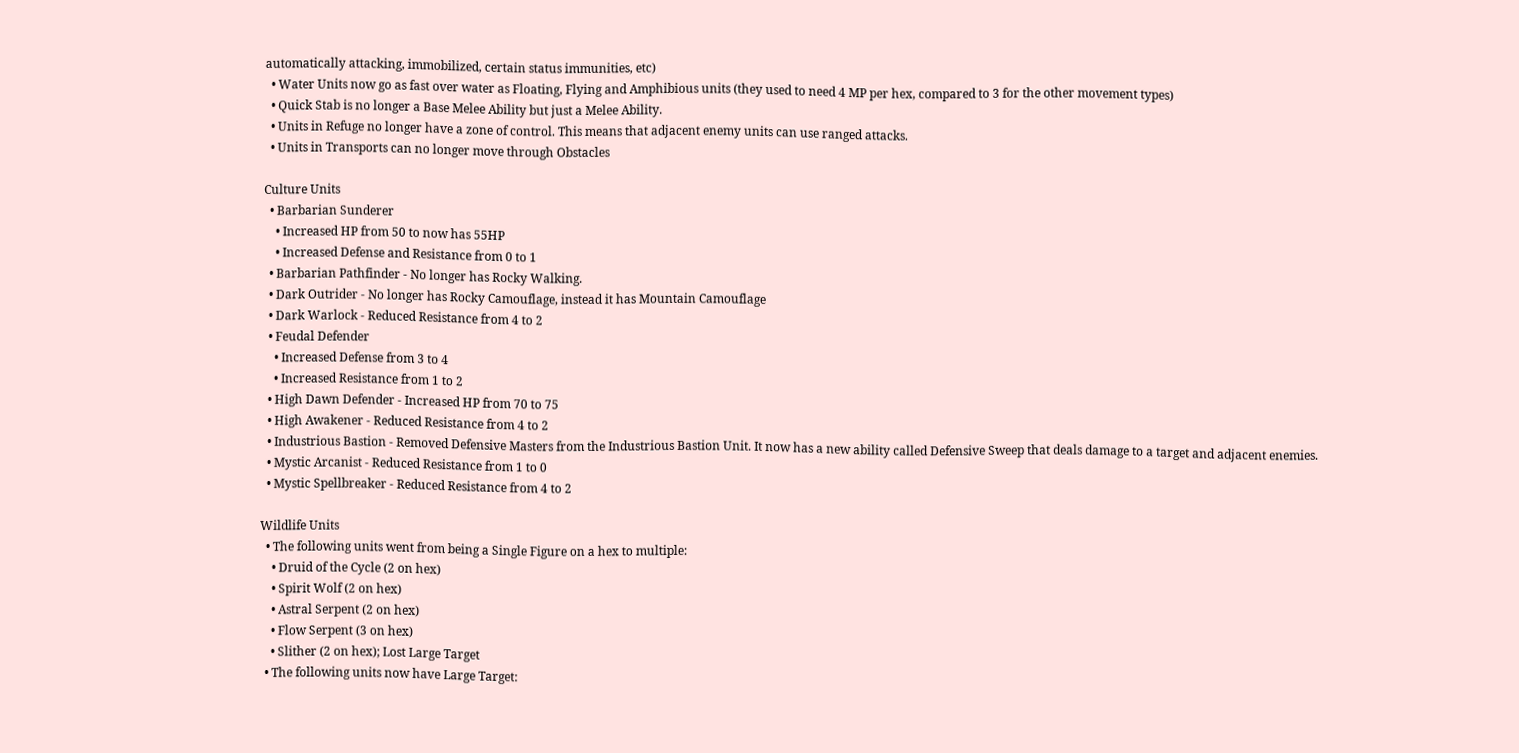automatically attacking, immobilized, certain status immunities, etc)
  • Water Units now go as fast over water as Floating, Flying and Amphibious units (they used to need 4 MP per hex, compared to 3 for the other movement types)
  • Quick Stab is no longer a Base Melee Ability but just a Melee Ability.
  • Units in Refuge no longer have a zone of control. This means that adjacent enemy units can use ranged attacks.
  • Units in Transports can no longer move through Obstacles

Culture Units
  • Barbarian Sunderer
    • Increased HP from 50 to now has 55HP
    • Increased Defense and Resistance from 0 to 1
  • Barbarian Pathfinder - No longer has Rocky Walking.
  • Dark Outrider - No longer has Rocky Camouflage, instead it has Mountain Camouflage
  • Dark Warlock - Reduced Resistance from 4 to 2
  • Feudal Defender
    • Increased Defense from 3 to 4
    • Increased Resistance from 1 to 2
  • High Dawn Defender - Increased HP from 70 to 75
  • High Awakener - Reduced Resistance from 4 to 2
  • Industrious Bastion - Removed Defensive Masters from the Industrious Bastion Unit. It now has a new ability called Defensive Sweep that deals damage to a target and adjacent enemies.
  • Mystic Arcanist - Reduced Resistance from 1 to 0
  • Mystic Spellbreaker - Reduced Resistance from 4 to 2

Wildlife Units
  • The following units went from being a Single Figure on a hex to multiple:
    • Druid of the Cycle (2 on hex)
    • Spirit Wolf (2 on hex)
    • Astral Serpent (2 on hex)
    • Flow Serpent (3 on hex)
    • Slither (2 on hex); Lost Large Target
  • The following units now have Large Target: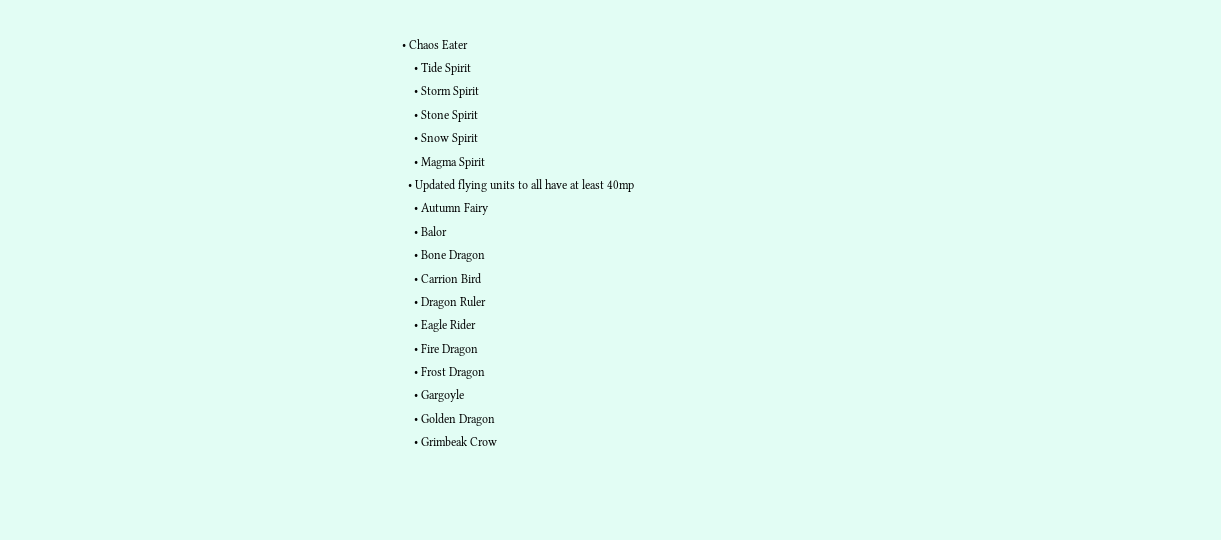• Chaos Eater
    • Tide Spirit
    • Storm Spirit
    • Stone Spirit
    • Snow Spirit
    • Magma Spirit
  • Updated flying units to all have at least 40mp
    • Autumn Fairy
    • Balor
    • Bone Dragon
    • Carrion Bird
    • Dragon Ruler
    • Eagle Rider
    • Fire Dragon
    • Frost Dragon
    • Gargoyle
    • Golden Dragon
    • Grimbeak Crow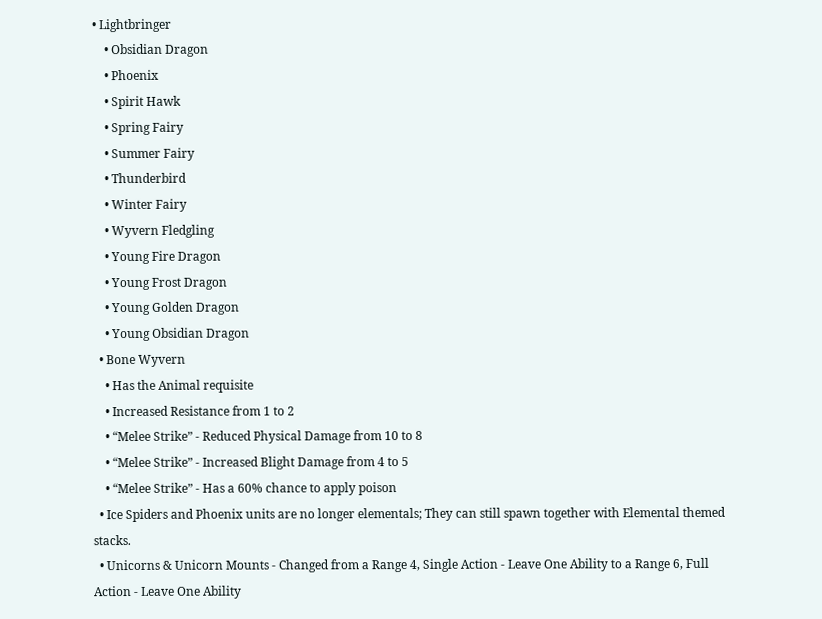• Lightbringer
    • Obsidian Dragon
    • Phoenix
    • Spirit Hawk
    • Spring Fairy
    • Summer Fairy
    • Thunderbird
    • Winter Fairy
    • Wyvern Fledgling
    • Young Fire Dragon
    • Young Frost Dragon
    • Young Golden Dragon
    • Young Obsidian Dragon
  • Bone Wyvern
    • Has the Animal requisite
    • Increased Resistance from 1 to 2
    • “Melee Strike” - Reduced Physical Damage from 10 to 8
    • “Melee Strike” - Increased Blight Damage from 4 to 5
    • “Melee Strike” - Has a 60% chance to apply poison
  • Ice Spiders and Phoenix units are no longer elementals; They can still spawn together with Elemental themed stacks.
  • Unicorns & Unicorn Mounts - Changed from a Range 4, Single Action - Leave One Ability to a Range 6, Full Action - Leave One Ability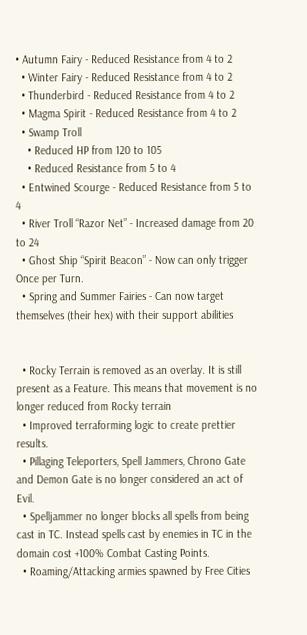• Autumn Fairy - Reduced Resistance from 4 to 2
  • Winter Fairy - Reduced Resistance from 4 to 2
  • Thunderbird - Reduced Resistance from 4 to 2
  • Magma Spirit - Reduced Resistance from 4 to 2
  • Swamp Troll
    • Reduced HP from 120 to 105
    • Reduced Resistance from 5 to 4
  • Entwined Scourge - Reduced Resistance from 5 to 4
  • River Troll “Razor Net” - Increased damage from 20 to 24
  • Ghost Ship “Spirit Beacon” - Now can only trigger Once per Turn.
  • Spring and Summer Fairies - Can now target themselves (their hex) with their support abilities


  • Rocky Terrain is removed as an overlay. It is still present as a Feature. This means that movement is no longer reduced from Rocky terrain
  • Improved terraforming logic to create prettier results.
  • Pillaging Teleporters, Spell Jammers, Chrono Gate and Demon Gate is no longer considered an act of Evil.
  • Spelljammer no longer blocks all spells from being cast in TC. Instead spells cast by enemies in TC in the domain cost +100% Combat Casting Points.
  • Roaming/Attacking armies spawned by Free Cities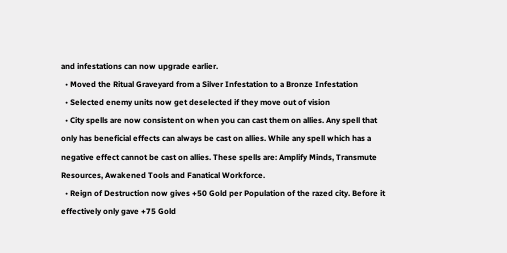and infestations can now upgrade earlier.
  • Moved the Ritual Graveyard from a Silver Infestation to a Bronze Infestation
  • Selected enemy units now get deselected if they move out of vision
  • City spells are now consistent on when you can cast them on allies. Any spell that only has beneficial effects can always be cast on allies. While any spell which has a negative effect cannot be cast on allies. These spells are: Amplify Minds, Transmute Resources, Awakened Tools and Fanatical Workforce.
  • Reign of Destruction now gives +50 Gold per Population of the razed city. Before it effectively only gave +75 Gold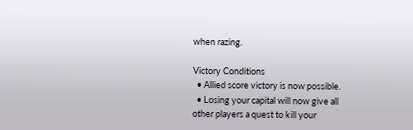when razing.

Victory Conditions
  • Allied score victory is now possible.
  • Losing your capital will now give all other players a quest to kill your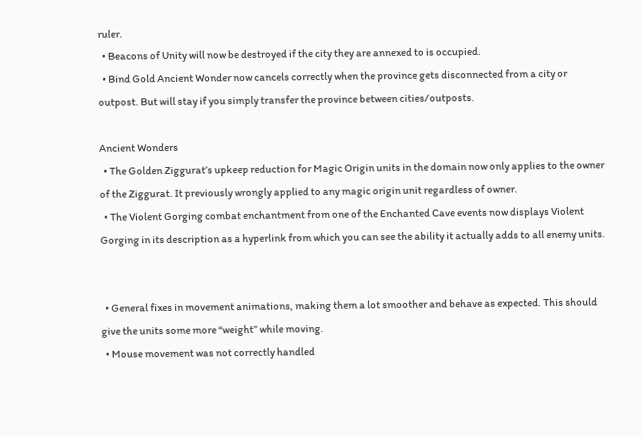ruler.
  • Beacons of Unity will now be destroyed if the city they are annexed to is occupied.
  • Bind Gold Ancient Wonder now cancels correctly when the province gets disconnected from a city or outpost. But will stay if you simply transfer the province between cities/outposts.

Ancient Wonders
  • The Golden Ziggurat’s upkeep reduction for Magic Origin units in the domain now only applies to the owner of the Ziggurat. It previously wrongly applied to any magic origin unit regardless of owner.
  • The Violent Gorging combat enchantment from one of the Enchanted Cave events now displays Violent Gorging in its description as a hyperlink from which you can see the ability it actually adds to all enemy units.


  • General fixes in movement animations, making them a lot smoother and behave as expected. This should give the units some more “weight” while moving.
  • Mouse movement was not correctly handled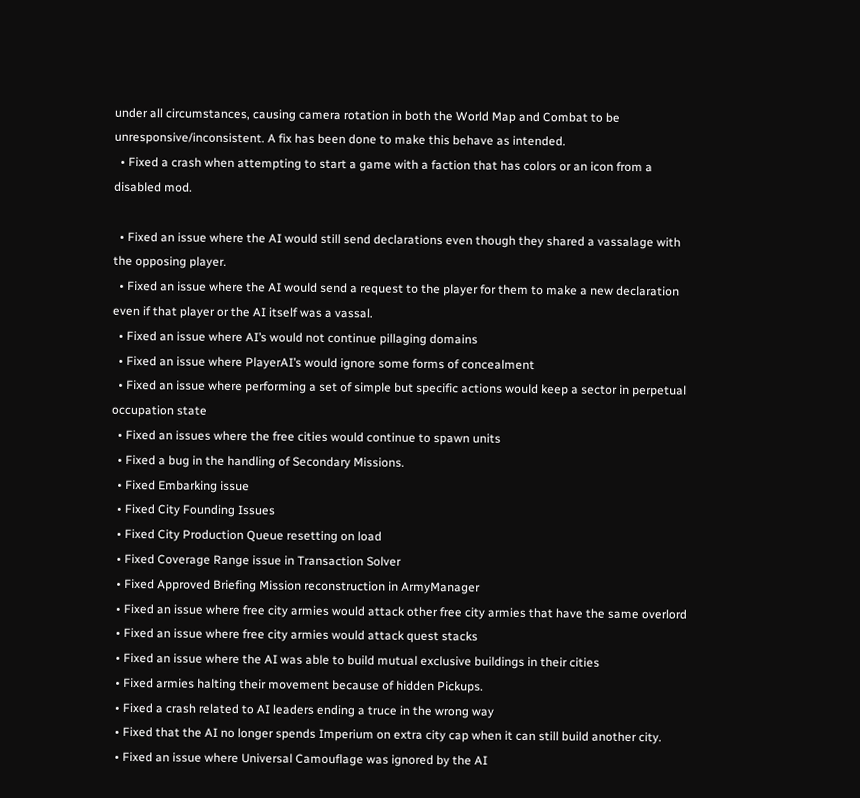under all circumstances, causing camera rotation in both the World Map and Combat to be unresponsive/inconsistent. A fix has been done to make this behave as intended.
  • Fixed a crash when attempting to start a game with a faction that has colors or an icon from a disabled mod.

  • Fixed an issue where the AI would still send declarations even though they shared a vassalage with the opposing player.
  • Fixed an issue where the AI would send a request to the player for them to make a new declaration even if that player or the AI itself was a vassal.
  • Fixed an issue where AI’s would not continue pillaging domains
  • Fixed an issue where PlayerAI’s would ignore some forms of concealment
  • Fixed an issue where performing a set of simple but specific actions would keep a sector in perpetual occupation state
  • Fixed an issues where the free cities would continue to spawn units
  • Fixed a bug in the handling of Secondary Missions.
  • Fixed Embarking issue
  • Fixed City Founding Issues
  • Fixed City Production Queue resetting on load
  • Fixed Coverage Range issue in Transaction Solver
  • Fixed Approved Briefing Mission reconstruction in ArmyManager
  • Fixed an issue where free city armies would attack other free city armies that have the same overlord
  • Fixed an issue where free city armies would attack quest stacks
  • Fixed an issue where the AI was able to build mutual exclusive buildings in their cities
  • Fixed armies halting their movement because of hidden Pickups.
  • Fixed a crash related to AI leaders ending a truce in the wrong way
  • Fixed that the AI no longer spends Imperium on extra city cap when it can still build another city.
  • Fixed an issue where Universal Camouflage was ignored by the AI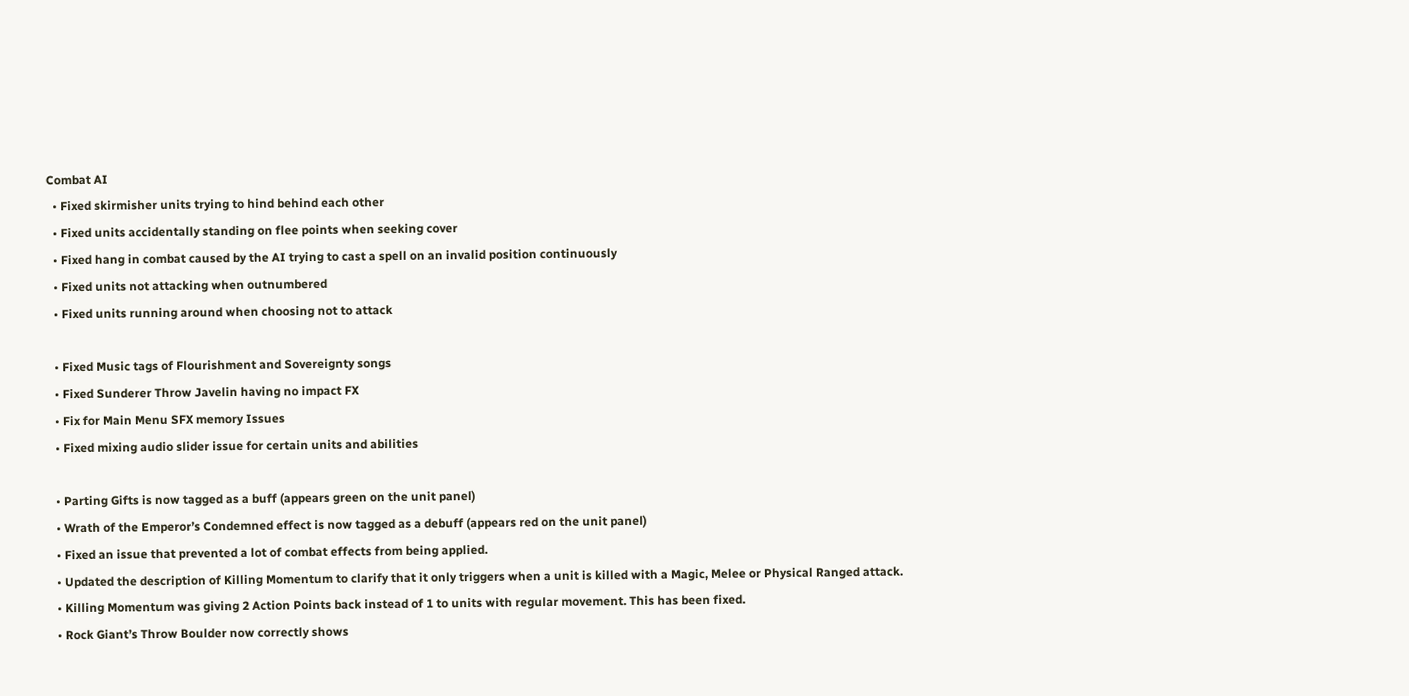Combat AI
  • Fixed skirmisher units trying to hind behind each other
  • Fixed units accidentally standing on flee points when seeking cover
  • Fixed hang in combat caused by the AI trying to cast a spell on an invalid position continuously
  • Fixed units not attacking when outnumbered
  • Fixed units running around when choosing not to attack

  • Fixed Music tags of Flourishment and Sovereignty songs
  • Fixed Sunderer Throw Javelin having no impact FX
  • Fix for Main Menu SFX memory Issues
  • Fixed mixing audio slider issue for certain units and abilities

  • Parting Gifts is now tagged as a buff (appears green on the unit panel)
  • Wrath of the Emperor’s Condemned effect is now tagged as a debuff (appears red on the unit panel)
  • Fixed an issue that prevented a lot of combat effects from being applied.
  • Updated the description of Killing Momentum to clarify that it only triggers when a unit is killed with a Magic, Melee or Physical Ranged attack.
  • Killing Momentum was giving 2 Action Points back instead of 1 to units with regular movement. This has been fixed.
  • Rock Giant’s Throw Boulder now correctly shows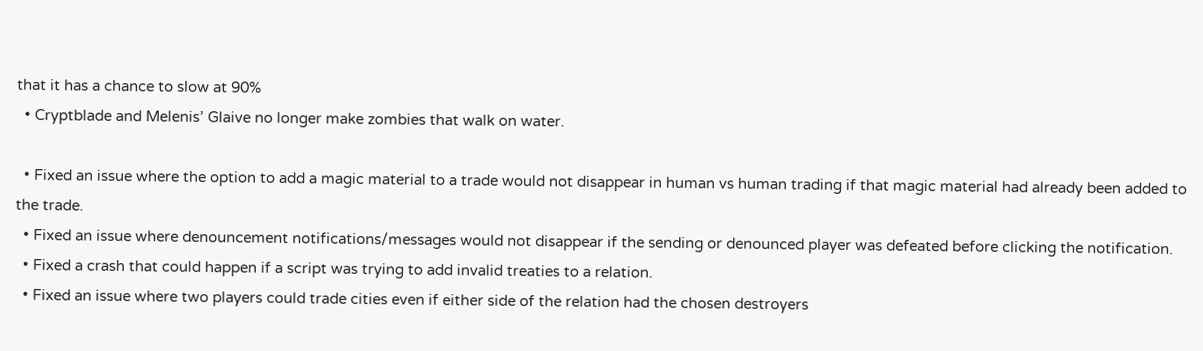that it has a chance to slow at 90%
  • Cryptblade and Melenis’ Glaive no longer make zombies that walk on water.

  • Fixed an issue where the option to add a magic material to a trade would not disappear in human vs human trading if that magic material had already been added to the trade.
  • Fixed an issue where denouncement notifications/messages would not disappear if the sending or denounced player was defeated before clicking the notification.
  • Fixed a crash that could happen if a script was trying to add invalid treaties to a relation.
  • Fixed an issue where two players could trade cities even if either side of the relation had the chosen destroyers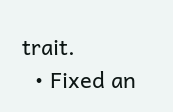trait.
  • Fixed an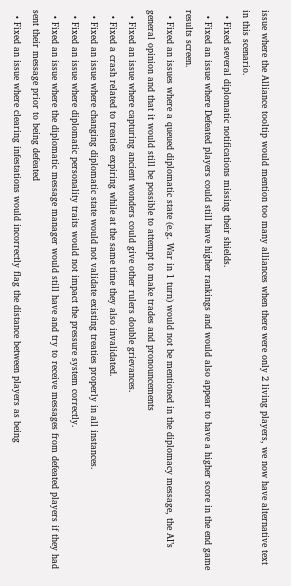issue where the Alliance tooltip would mention too many alliances when there were only 2 living players, we now have alternative text in this scenario.
  • Fixed several diplomatic notifications missing their shields.
  • Fixed an issue where Defeated players could still have higher rankings and would also appear to have a higher score in the end game results screen.
  • Fixed an issues where a queued diplomatic state (e.g. War in 1 turn) would not be mentioned in the diplomacy message, the AI’s general opinion and that it would still be possible to attempt to make trades and pronouncements
  • Fixed an issue where capturing ancient wonders could give other rulers double grievances.
  • Fixed a crash related to treaties expiring while at the same time they also invalidated.
  • Fixed an issue where changing diplomatic state would not validate existing treaties properly in all instances.
  • Fixed an issue where diplomatic personality traits would not impact the pressure system correctly.
  • Fixed an issue where the diplomatic message manager would still have and try to receive messages from defeated players if they had sent their message prior to being defeated
  • Fixed an issue where clearing infestations would incorrectly flag the distance between players as being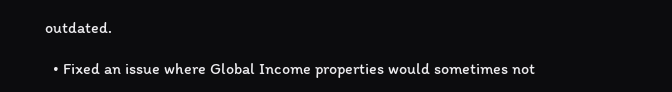outdated.

  • Fixed an issue where Global Income properties would sometimes not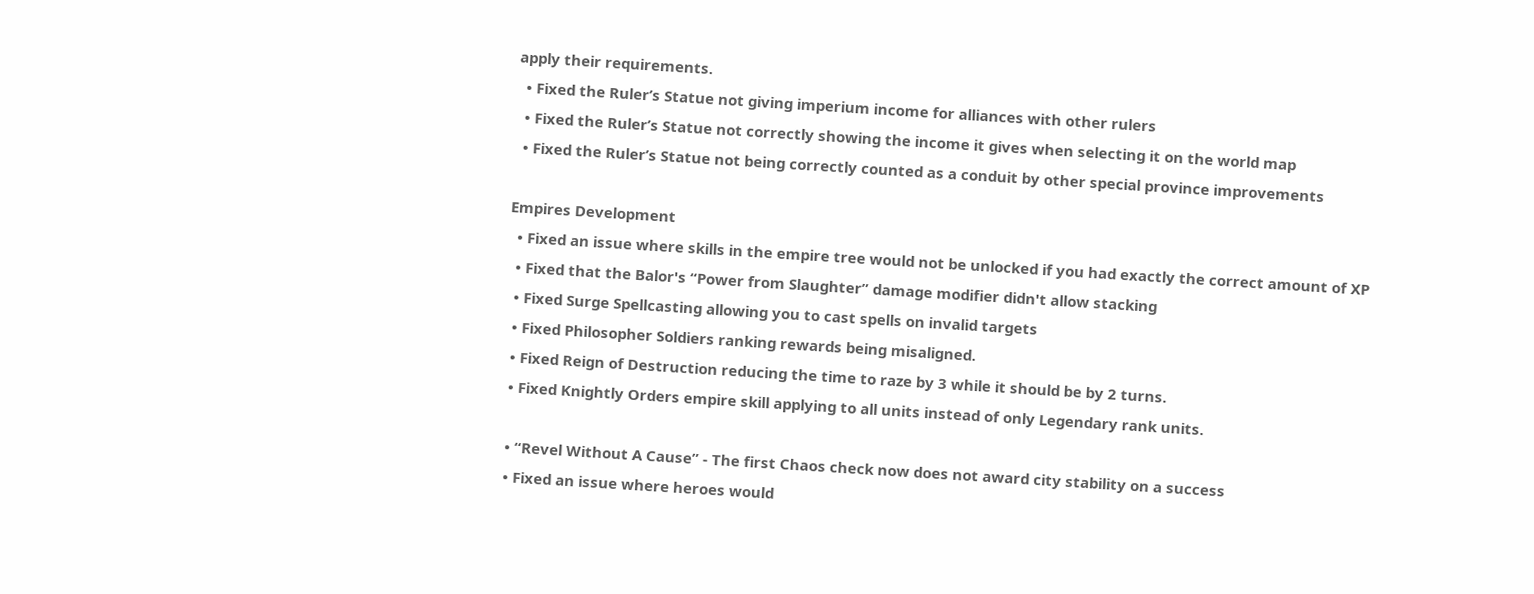apply their requirements.
  • Fixed the Ruler’s Statue not giving imperium income for alliances with other rulers
  • Fixed the Ruler’s Statue not correctly showing the income it gives when selecting it on the world map
  • Fixed the Ruler’s Statue not being correctly counted as a conduit by other special province improvements

Empires Development
  • Fixed an issue where skills in the empire tree would not be unlocked if you had exactly the correct amount of XP
  • Fixed that the Balor's “Power from Slaughter” damage modifier didn't allow stacking
  • Fixed Surge Spellcasting allowing you to cast spells on invalid targets
  • Fixed Philosopher Soldiers ranking rewards being misaligned.
  • Fixed Reign of Destruction reducing the time to raze by 3 while it should be by 2 turns.
  • Fixed Knightly Orders empire skill applying to all units instead of only Legendary rank units.

  • “Revel Without A Cause” - The first Chaos check now does not award city stability on a success
  • Fixed an issue where heroes would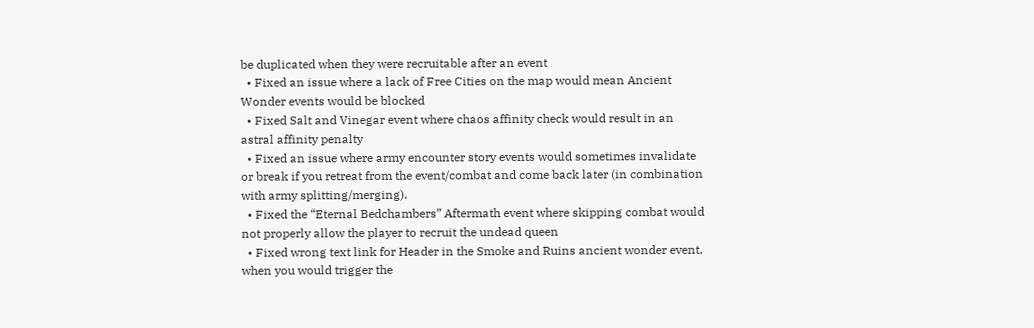be duplicated when they were recruitable after an event
  • Fixed an issue where a lack of Free Cities on the map would mean Ancient Wonder events would be blocked
  • Fixed Salt and Vinegar event where chaos affinity check would result in an astral affinity penalty
  • Fixed an issue where army encounter story events would sometimes invalidate or break if you retreat from the event/combat and come back later (in combination with army splitting/merging).
  • Fixed the “Eternal Bedchambers” Aftermath event where skipping combat would not properly allow the player to recruit the undead queen
  • Fixed wrong text link for Header in the Smoke and Ruins ancient wonder event, when you would trigger the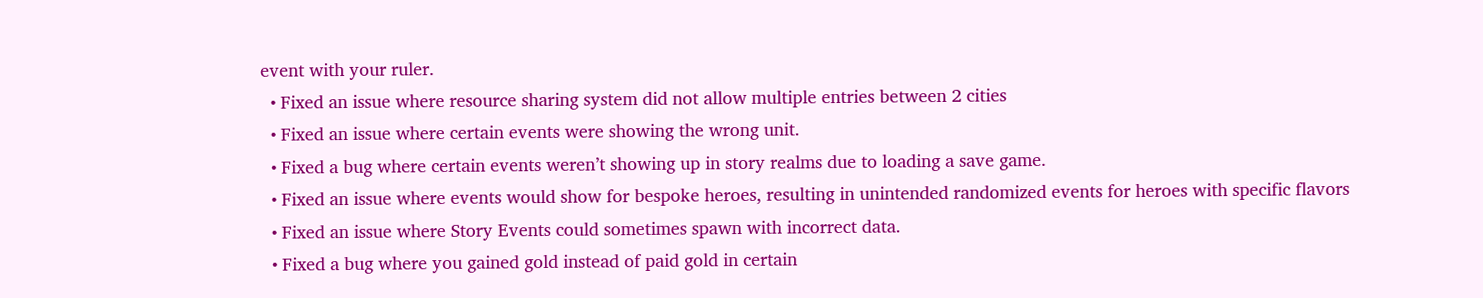event with your ruler.
  • Fixed an issue where resource sharing system did not allow multiple entries between 2 cities
  • Fixed an issue where certain events were showing the wrong unit.
  • Fixed a bug where certain events weren’t showing up in story realms due to loading a save game.
  • Fixed an issue where events would show for bespoke heroes, resulting in unintended randomized events for heroes with specific flavors
  • Fixed an issue where Story Events could sometimes spawn with incorrect data.
  • Fixed a bug where you gained gold instead of paid gold in certain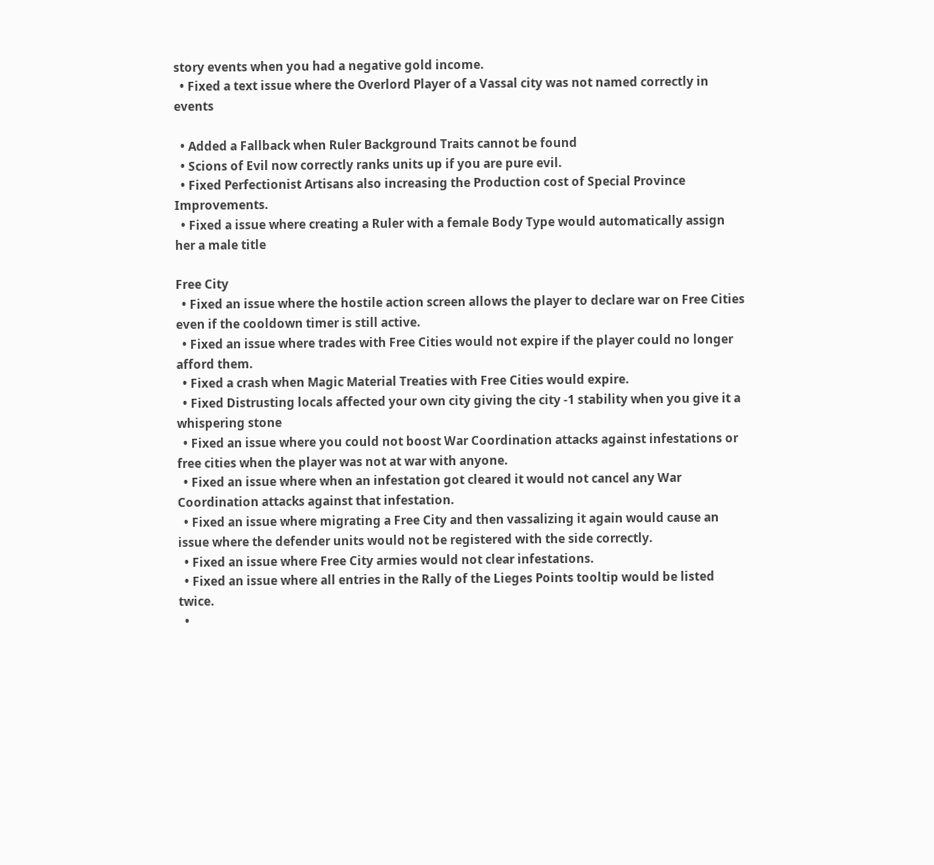story events when you had a negative gold income.
  • Fixed a text issue where the Overlord Player of a Vassal city was not named correctly in events

  • Added a Fallback when Ruler Background Traits cannot be found
  • Scions of Evil now correctly ranks units up if you are pure evil.
  • Fixed Perfectionist Artisans also increasing the Production cost of Special Province Improvements.
  • Fixed a issue where creating a Ruler with a female Body Type would automatically assign her a male title

Free City
  • Fixed an issue where the hostile action screen allows the player to declare war on Free Cities even if the cooldown timer is still active.
  • Fixed an issue where trades with Free Cities would not expire if the player could no longer afford them.
  • Fixed a crash when Magic Material Treaties with Free Cities would expire.
  • Fixed Distrusting locals affected your own city giving the city -1 stability when you give it a whispering stone
  • Fixed an issue where you could not boost War Coordination attacks against infestations or free cities when the player was not at war with anyone.
  • Fixed an issue where when an infestation got cleared it would not cancel any War Coordination attacks against that infestation.
  • Fixed an issue where migrating a Free City and then vassalizing it again would cause an issue where the defender units would not be registered with the side correctly.
  • Fixed an issue where Free City armies would not clear infestations.
  • Fixed an issue where all entries in the Rally of the Lieges Points tooltip would be listed twice.
  •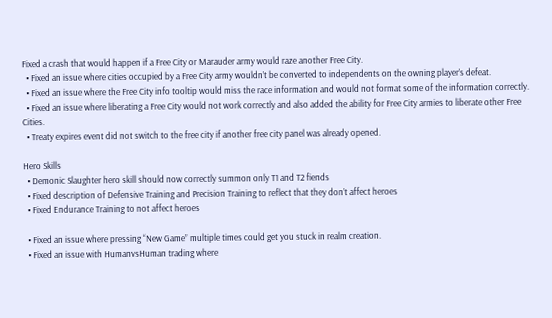Fixed a crash that would happen if a Free City or Marauder army would raze another Free City.
  • Fixed an issue where cities occupied by a Free City army wouldn’t be converted to independents on the owning player’s defeat.
  • Fixed an issue where the Free City info tooltip would miss the race information and would not format some of the information correctly.
  • Fixed an issue where liberating a Free City would not work correctly and also added the ability for Free City armies to liberate other Free Cities.
  • Treaty expires event did not switch to the free city if another free city panel was already opened.

Hero Skills
  • Demonic Slaughter hero skill should now correctly summon only T1 and T2 fiends
  • Fixed description of Defensive Training and Precision Training to reflect that they don’t affect heroes
  • Fixed Endurance Training to not affect heroes

  • Fixed an issue where pressing “New Game” multiple times could get you stuck in realm creation.
  • Fixed an issue with HumanvsHuman trading where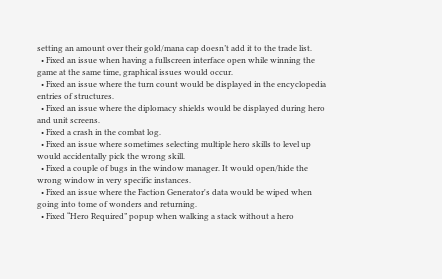setting an amount over their gold/mana cap doesn’t add it to the trade list.
  • Fixed an issue when having a fullscreen interface open while winning the game at the same time, graphical issues would occur.
  • Fixed an issue where the turn count would be displayed in the encyclopedia entries of structures.
  • Fixed an issue where the diplomacy shields would be displayed during hero and unit screens.
  • Fixed a crash in the combat log.
  • Fixed an issue where sometimes selecting multiple hero skills to level up would accidentally pick the wrong skill.
  • Fixed a couple of bugs in the window manager. It would open/hide the wrong window in very specific instances.
  • Fixed an issue where the Faction Generator's data would be wiped when going into tome of wonders and returning.
  • Fixed “Hero Required” popup when walking a stack without a hero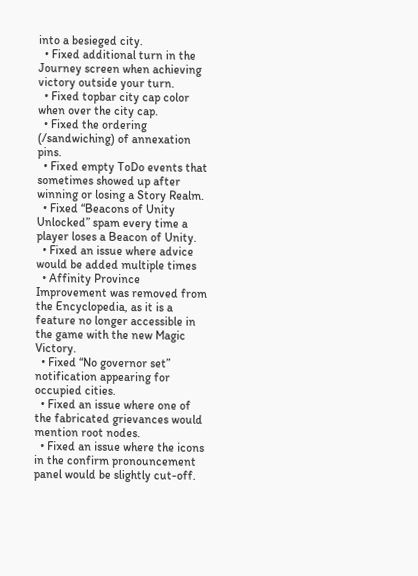into a besieged city.
  • Fixed additional turn in the Journey screen when achieving victory outside your turn.
  • Fixed topbar city cap color when over the city cap.
  • Fixed the ordering (/sandwiching) of annexation pins.
  • Fixed empty ToDo events that sometimes showed up after winning or losing a Story Realm.
  • Fixed “Beacons of Unity Unlocked” spam every time a player loses a Beacon of Unity.
  • Fixed an issue where advice would be added multiple times
  • Affinity Province Improvement was removed from the Encyclopedia, as it is a feature no longer accessible in the game with the new Magic Victory.
  • Fixed “No governor set” notification appearing for occupied cities.
  • Fixed an issue where one of the fabricated grievances would mention root nodes.
  • Fixed an issue where the icons in the confirm pronouncement panel would be slightly cut-off.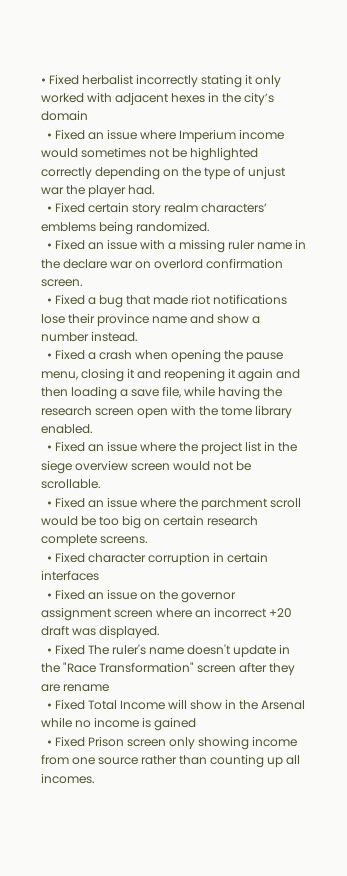• Fixed herbalist incorrectly stating it only worked with adjacent hexes in the city’s domain
  • Fixed an issue where Imperium income would sometimes not be highlighted correctly depending on the type of unjust war the player had.
  • Fixed certain story realm characters’ emblems being randomized.
  • Fixed an issue with a missing ruler name in the declare war on overlord confirmation screen.
  • Fixed a bug that made riot notifications lose their province name and show a number instead.
  • Fixed a crash when opening the pause menu, closing it and reopening it again and then loading a save file, while having the research screen open with the tome library enabled.
  • Fixed an issue where the project list in the siege overview screen would not be scrollable.
  • Fixed an issue where the parchment scroll would be too big on certain research complete screens.
  • Fixed character corruption in certain interfaces
  • Fixed an issue on the governor assignment screen where an incorrect +20 draft was displayed.
  • Fixed The ruler's name doesn't update in the "Race Transformation" screen after they are rename
  • Fixed Total Income will show in the Arsenal while no income is gained
  • Fixed Prison screen only showing income from one source rather than counting up all incomes.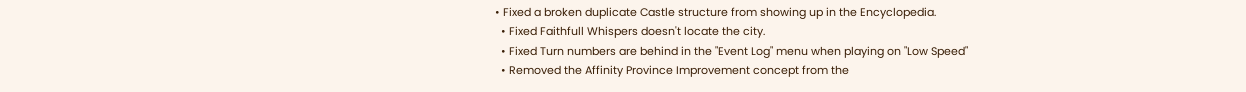• Fixed a broken duplicate Castle structure from showing up in the Encyclopedia.
  • Fixed Faithfull Whispers doesn't locate the city.
  • Fixed Turn numbers are behind in the "Event Log" menu when playing on "Low Speed"
  • Removed the Affinity Province Improvement concept from the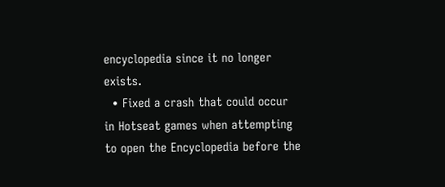encyclopedia since it no longer exists.
  • Fixed a crash that could occur in Hotseat games when attempting to open the Encyclopedia before the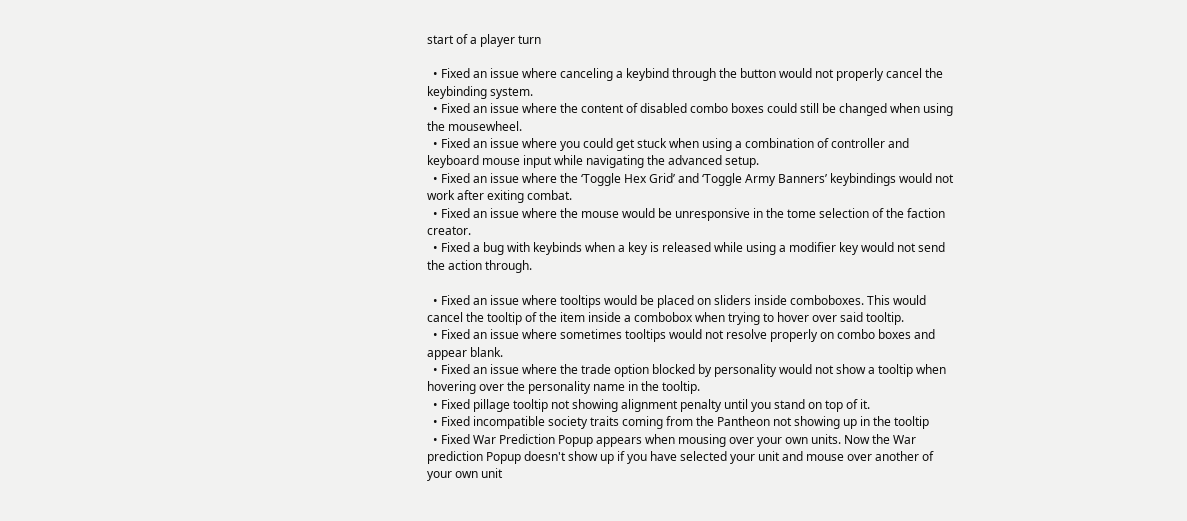start of a player turn

  • Fixed an issue where canceling a keybind through the button would not properly cancel the keybinding system.
  • Fixed an issue where the content of disabled combo boxes could still be changed when using the mousewheel.
  • Fixed an issue where you could get stuck when using a combination of controller and keyboard mouse input while navigating the advanced setup.
  • Fixed an issue where the ‘Toggle Hex Grid’ and ‘Toggle Army Banners’ keybindings would not work after exiting combat.
  • Fixed an issue where the mouse would be unresponsive in the tome selection of the faction creator.
  • Fixed a bug with keybinds when a key is released while using a modifier key would not send the action through.

  • Fixed an issue where tooltips would be placed on sliders inside comboboxes. This would cancel the tooltip of the item inside a combobox when trying to hover over said tooltip.
  • Fixed an issue where sometimes tooltips would not resolve properly on combo boxes and appear blank.
  • Fixed an issue where the trade option blocked by personality would not show a tooltip when hovering over the personality name in the tooltip.
  • Fixed pillage tooltip not showing alignment penalty until you stand on top of it.
  • Fixed incompatible society traits coming from the Pantheon not showing up in the tooltip
  • Fixed War Prediction Popup appears when mousing over your own units. Now the War prediction Popup doesn't show up if you have selected your unit and mouse over another of your own unit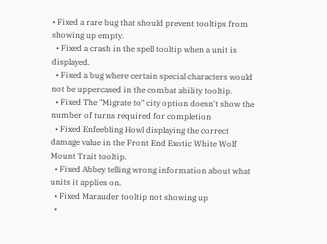• Fixed a rare bug that should prevent tooltips from showing up empty.
  • Fixed a crash in the spell tooltip when a unit is displayed.
  • Fixed a bug where certain special characters would not be uppercased in the combat ability tooltip.
  • Fixed The "Migrate to" city option doesn't show the number of turns required for completion
  • Fixed Enfeebling Howl displaying the correct damage value in the Front End Exotic White Wolf Mount Trait tooltip.
  • Fixed Abbey telling wrong information about what units it applies on.
  • Fixed Marauder tooltip not showing up
  •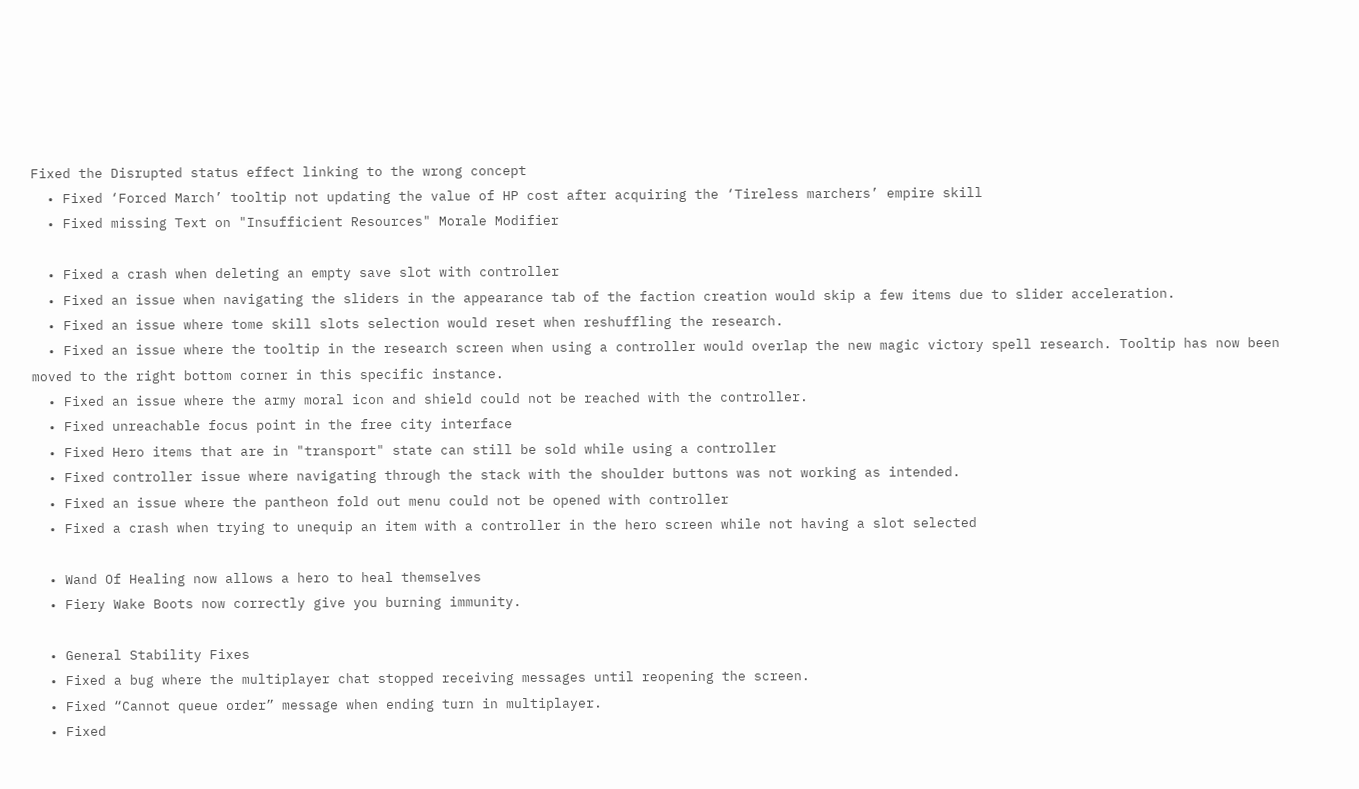Fixed the Disrupted status effect linking to the wrong concept
  • Fixed ‘Forced March’ tooltip not updating the value of HP cost after acquiring the ‘Tireless marchers’ empire skill
  • Fixed missing Text on "Insufficient Resources" Morale Modifier

  • Fixed a crash when deleting an empty save slot with controller
  • Fixed an issue when navigating the sliders in the appearance tab of the faction creation would skip a few items due to slider acceleration.
  • Fixed an issue where tome skill slots selection would reset when reshuffling the research.
  • Fixed an issue where the tooltip in the research screen when using a controller would overlap the new magic victory spell research. Tooltip has now been moved to the right bottom corner in this specific instance.
  • Fixed an issue where the army moral icon and shield could not be reached with the controller.
  • Fixed unreachable focus point in the free city interface
  • Fixed Hero items that are in "transport" state can still be sold while using a controller
  • Fixed controller issue where navigating through the stack with the shoulder buttons was not working as intended.
  • Fixed an issue where the pantheon fold out menu could not be opened with controller
  • Fixed a crash when trying to unequip an item with a controller in the hero screen while not having a slot selected

  • Wand Of Healing now allows a hero to heal themselves
  • Fiery Wake Boots now correctly give you burning immunity.

  • General Stability Fixes
  • Fixed a bug where the multiplayer chat stopped receiving messages until reopening the screen.
  • Fixed “Cannot queue order” message when ending turn in multiplayer.
  • Fixed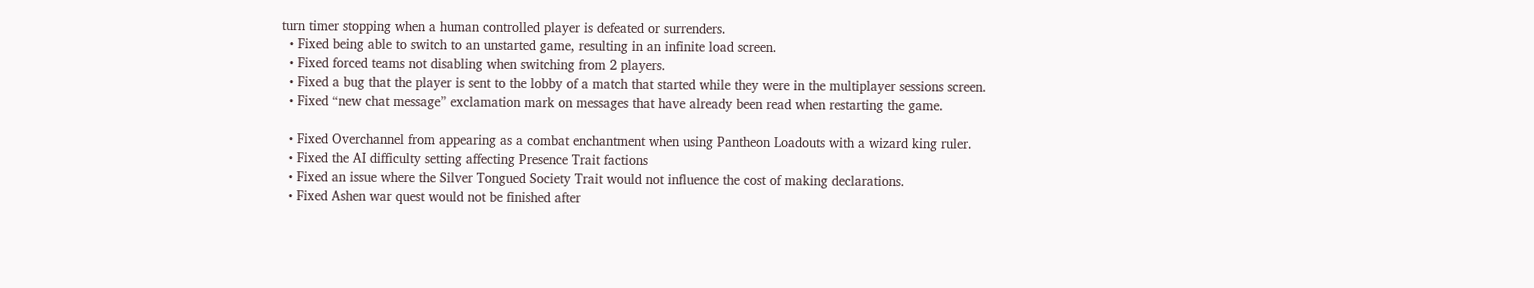turn timer stopping when a human controlled player is defeated or surrenders.
  • Fixed being able to switch to an unstarted game, resulting in an infinite load screen.
  • Fixed forced teams not disabling when switching from 2 players.
  • Fixed a bug that the player is sent to the lobby of a match that started while they were in the multiplayer sessions screen.
  • Fixed “new chat message” exclamation mark on messages that have already been read when restarting the game.

  • Fixed Overchannel from appearing as a combat enchantment when using Pantheon Loadouts with a wizard king ruler.
  • Fixed the AI difficulty setting affecting Presence Trait factions
  • Fixed an issue where the Silver Tongued Society Trait would not influence the cost of making declarations.
  • Fixed Ashen war quest would not be finished after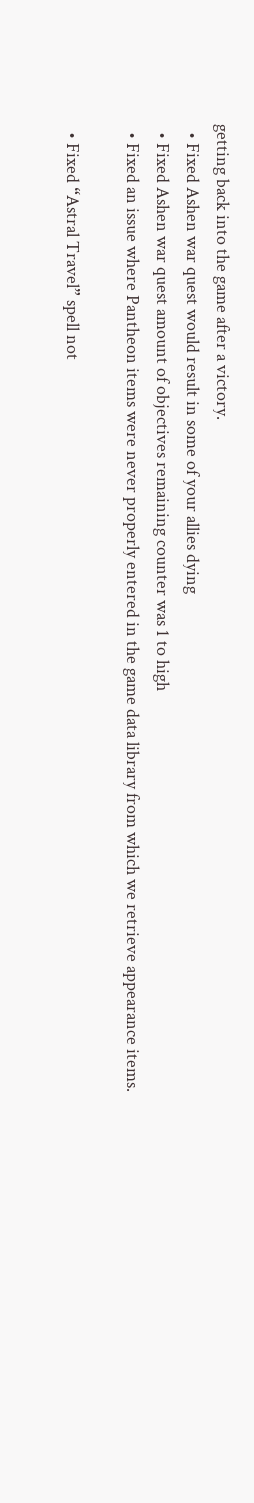getting back into the game after a victory.
  • Fixed Ashen war quest would result in some of your allies dying
  • Fixed Ashen war quest amount of objectives remaining counter was 1 to high
  • Fixed an issue where Pantheon items were never properly entered in the game data library from which we retrieve appearance items.

  • Fixed “Astral Travel” spell not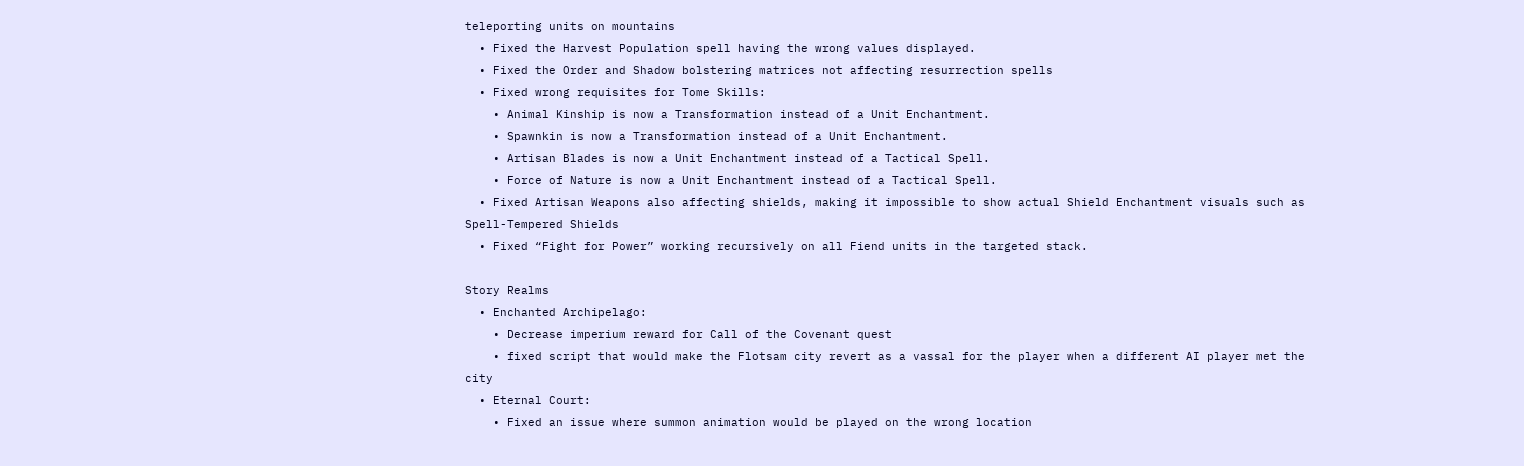teleporting units on mountains
  • Fixed the Harvest Population spell having the wrong values displayed.
  • Fixed the Order and Shadow bolstering matrices not affecting resurrection spells
  • Fixed wrong requisites for Tome Skills:
    • Animal Kinship is now a Transformation instead of a Unit Enchantment.
    • Spawnkin is now a Transformation instead of a Unit Enchantment.
    • Artisan Blades is now a Unit Enchantment instead of a Tactical Spell.
    • Force of Nature is now a Unit Enchantment instead of a Tactical Spell.
  • Fixed Artisan Weapons also affecting shields, making it impossible to show actual Shield Enchantment visuals such as Spell-Tempered Shields
  • Fixed “Fight for Power” working recursively on all Fiend units in the targeted stack.

Story Realms
  • Enchanted Archipelago:
    • Decrease imperium reward for Call of the Covenant quest
    • fixed script that would make the Flotsam city revert as a vassal for the player when a different AI player met the city
  • Eternal Court:
    • Fixed an issue where summon animation would be played on the wrong location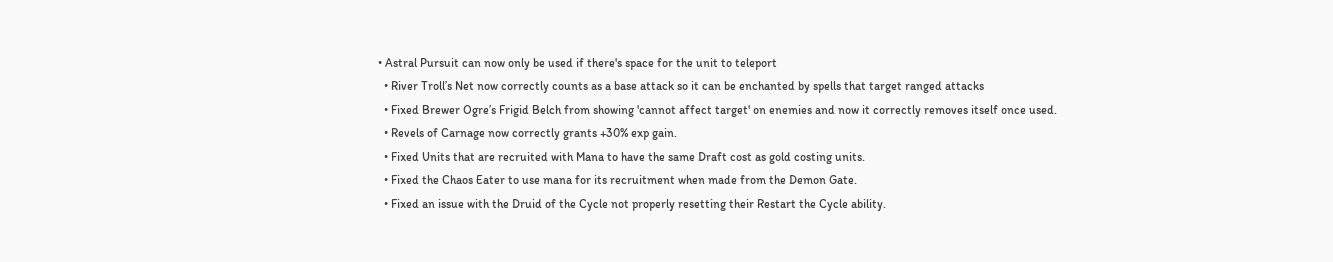• Astral Pursuit can now only be used if there's space for the unit to teleport
  • River Troll’s Net now correctly counts as a base attack so it can be enchanted by spells that target ranged attacks
  • Fixed Brewer Ogre’s Frigid Belch from showing 'cannot affect target' on enemies and now it correctly removes itself once used.
  • Revels of Carnage now correctly grants +30% exp gain.
  • Fixed Units that are recruited with Mana to have the same Draft cost as gold costing units.
  • Fixed the Chaos Eater to use mana for its recruitment when made from the Demon Gate.
  • Fixed an issue with the Druid of the Cycle not properly resetting their Restart the Cycle ability.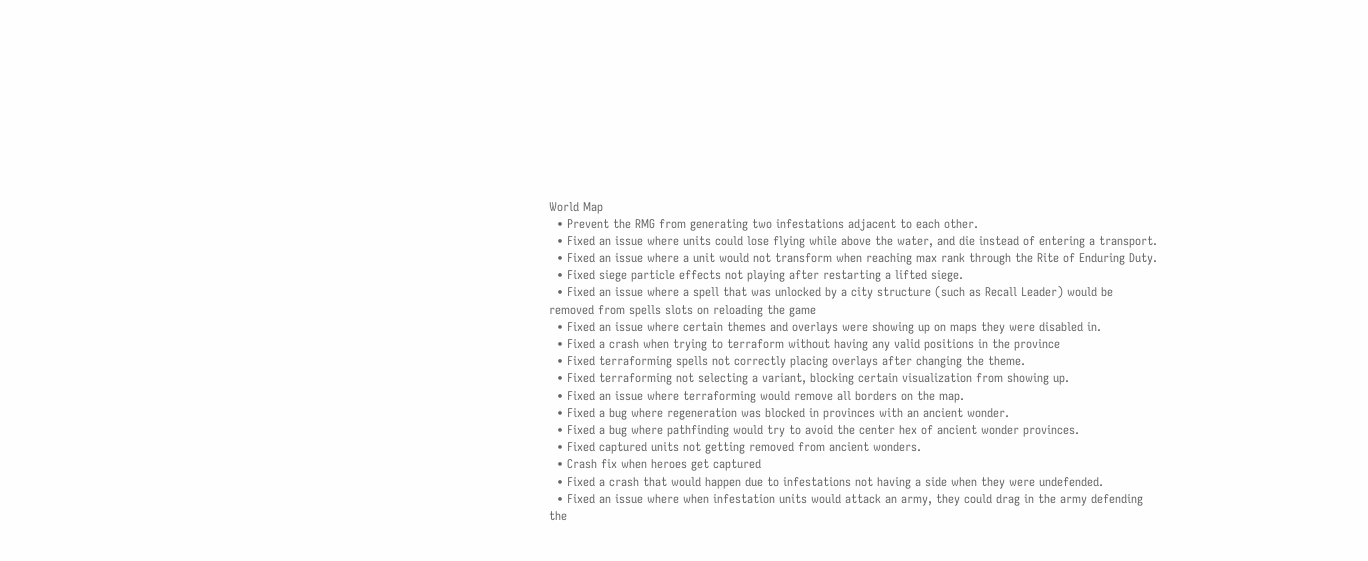World Map
  • Prevent the RMG from generating two infestations adjacent to each other.
  • Fixed an issue where units could lose flying while above the water, and die instead of entering a transport.
  • Fixed an issue where a unit would not transform when reaching max rank through the Rite of Enduring Duty.
  • Fixed siege particle effects not playing after restarting a lifted siege.
  • Fixed an issue where a spell that was unlocked by a city structure (such as Recall Leader) would be removed from spells slots on reloading the game
  • Fixed an issue where certain themes and overlays were showing up on maps they were disabled in.
  • Fixed a crash when trying to terraform without having any valid positions in the province
  • Fixed terraforming spells not correctly placing overlays after changing the theme.
  • Fixed terraforming not selecting a variant, blocking certain visualization from showing up.
  • Fixed an issue where terraforming would remove all borders on the map.
  • Fixed a bug where regeneration was blocked in provinces with an ancient wonder.
  • Fixed a bug where pathfinding would try to avoid the center hex of ancient wonder provinces.
  • Fixed captured units not getting removed from ancient wonders.
  • Crash fix when heroes get captured
  • Fixed a crash that would happen due to infestations not having a side when they were undefended.
  • Fixed an issue where when infestation units would attack an army, they could drag in the army defending the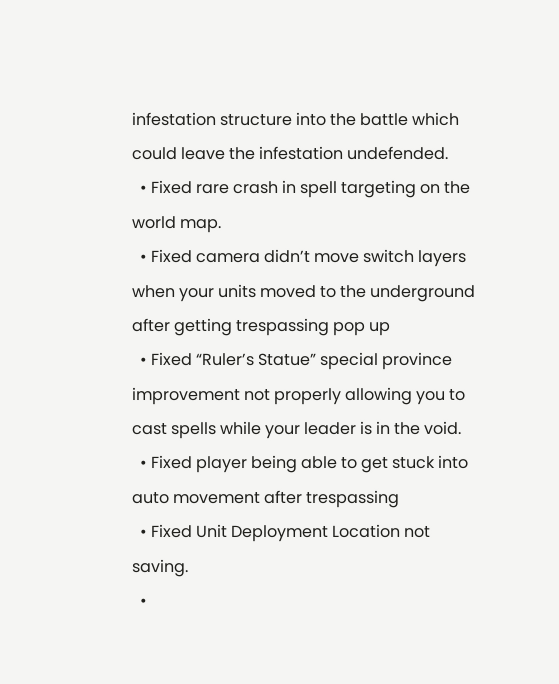infestation structure into the battle which could leave the infestation undefended.
  • Fixed rare crash in spell targeting on the world map.
  • Fixed camera didn’t move switch layers when your units moved to the underground after getting trespassing pop up
  • Fixed “Ruler’s Statue” special province improvement not properly allowing you to cast spells while your leader is in the void.
  • Fixed player being able to get stuck into auto movement after trespassing
  • Fixed Unit Deployment Location not saving.
  •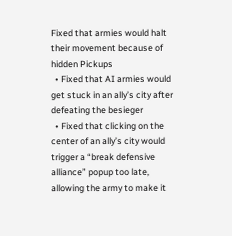Fixed that armies would halt their movement because of hidden Pickups
  • Fixed that AI armies would get stuck in an ally’s city after defeating the besieger
  • Fixed that clicking on the center of an ally’s city would trigger a “break defensive alliance” popup too late, allowing the army to make it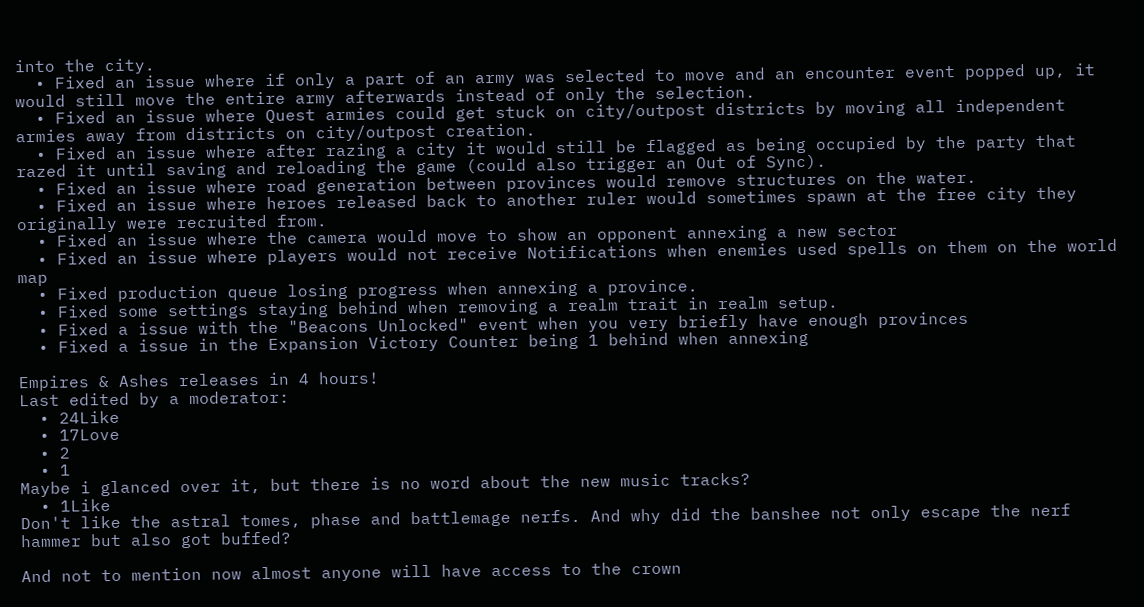into the city.
  • Fixed an issue where if only a part of an army was selected to move and an encounter event popped up, it would still move the entire army afterwards instead of only the selection.
  • Fixed an issue where Quest armies could get stuck on city/outpost districts by moving all independent armies away from districts on city/outpost creation.
  • Fixed an issue where after razing a city it would still be flagged as being occupied by the party that razed it until saving and reloading the game (could also trigger an Out of Sync).
  • Fixed an issue where road generation between provinces would remove structures on the water.
  • Fixed an issue where heroes released back to another ruler would sometimes spawn at the free city they originally were recruited from.
  • Fixed an issue where the camera would move to show an opponent annexing a new sector
  • Fixed an issue where players would not receive Notifications when enemies used spells on them on the world map
  • Fixed production queue losing progress when annexing a province.
  • Fixed some settings staying behind when removing a realm trait in realm setup.
  • Fixed a issue with the "Beacons Unlocked" event when you very briefly have enough provinces
  • Fixed a issue in the Expansion Victory Counter being 1 behind when annexing

Empires & Ashes releases in 4 hours!
Last edited by a moderator:
  • 24Like
  • 17Love
  • 2
  • 1
Maybe i glanced over it, but there is no word about the new music tracks?
  • 1Like
Don't like the astral tomes, phase and battlemage nerfs. And why did the banshee not only escape the nerf hammer but also got buffed?

And not to mention now almost anyone will have access to the crown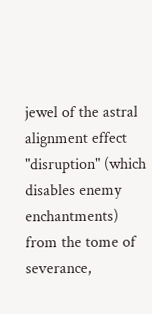jewel of the astral alignment effect "disruption" (which disables enemy enchantments) from the tome of severance,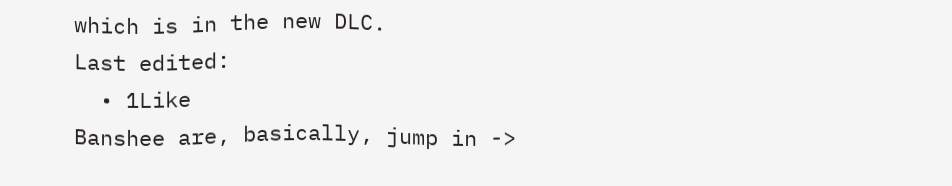which is in the new DLC.
Last edited:
  • 1Like
Banshee are, basically, jump in ->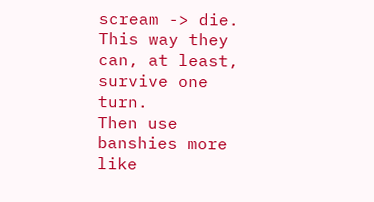scream -> die. This way they can, at least, survive one turn.
Then use banshies more like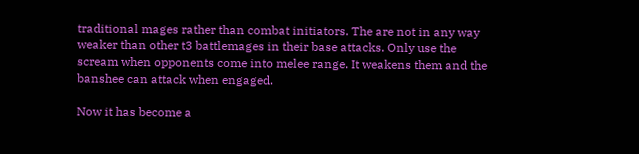traditional mages rather than combat initiators. The are not in any way weaker than other t3 battlemages in their base attacks. Only use the scream when opponents come into melee range. It weakens them and the banshee can attack when engaged.

Now it has become a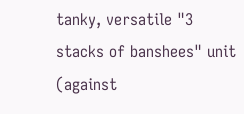tanky, versatile "3 stacks of banshees" unit (against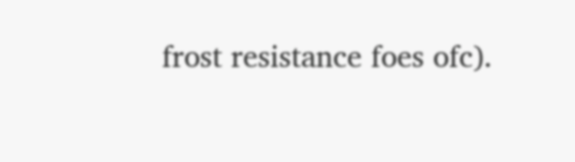frost resistance foes ofc).